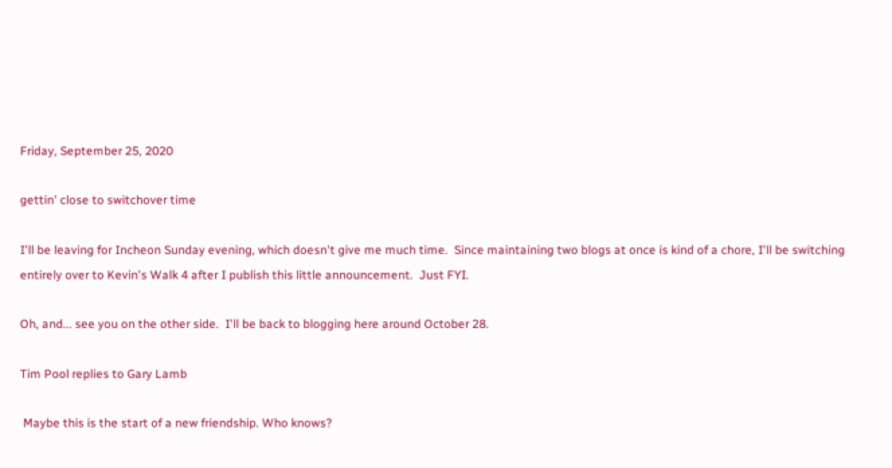Friday, September 25, 2020

gettin' close to switchover time

I'll be leaving for Incheon Sunday evening, which doesn't give me much time.  Since maintaining two blogs at once is kind of a chore, I'll be switching entirely over to Kevin's Walk 4 after I publish this little announcement.  Just FYI.

Oh, and... see you on the other side.  I'll be back to blogging here around October 28.

Tim Pool replies to Gary Lamb

 Maybe this is the start of a new friendship. Who knows?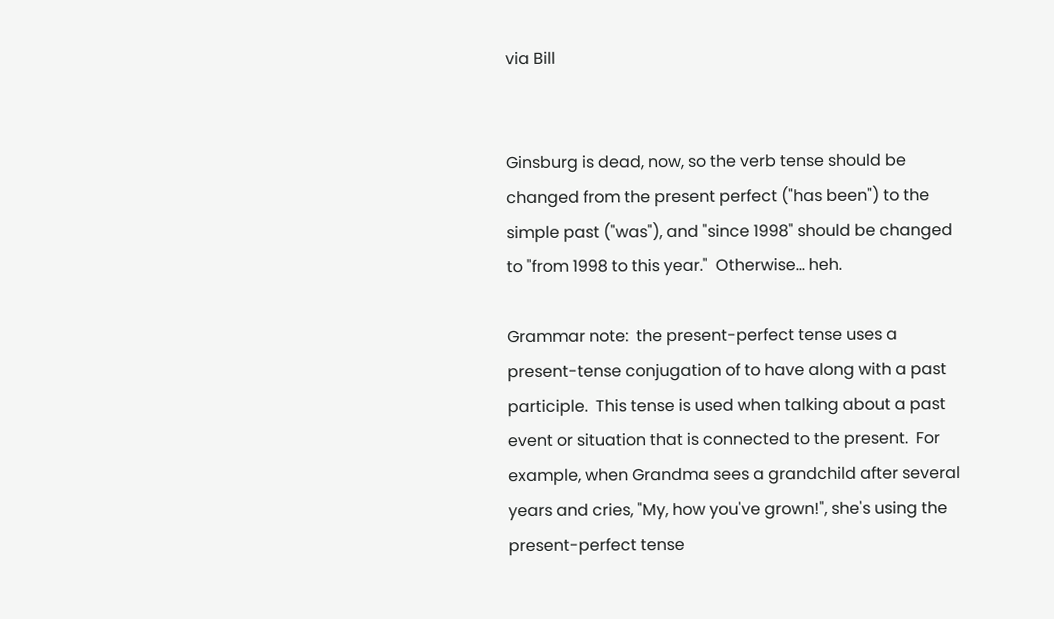via Bill


Ginsburg is dead, now, so the verb tense should be changed from the present perfect ("has been") to the simple past ("was"), and "since 1998" should be changed to "from 1998 to this year."  Otherwise... heh.

Grammar note:  the present-perfect tense uses a present-tense conjugation of to have along with a past participle.  This tense is used when talking about a past event or situation that is connected to the present.  For example, when Grandma sees a grandchild after several years and cries, "My, how you've grown!", she's using the present-perfect tense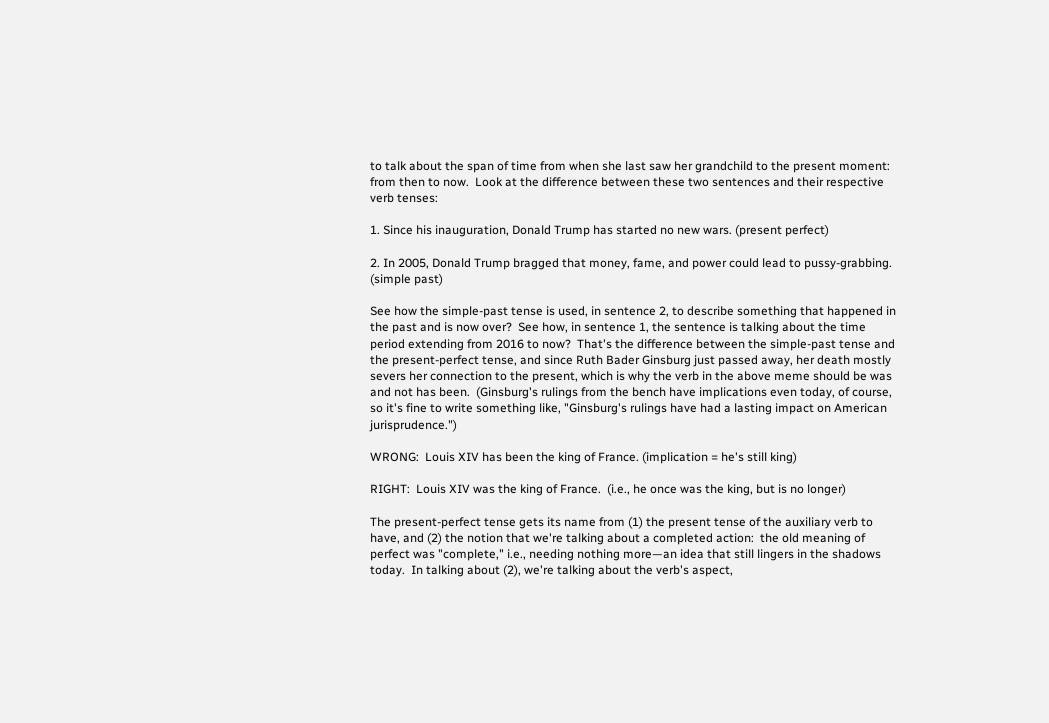to talk about the span of time from when she last saw her grandchild to the present moment:  from then to now.  Look at the difference between these two sentences and their respective verb tenses:

1. Since his inauguration, Donald Trump has started no new wars. (present perfect)

2. In 2005, Donald Trump bragged that money, fame, and power could lead to pussy-grabbing. (simple past)

See how the simple-past tense is used, in sentence 2, to describe something that happened in the past and is now over?  See how, in sentence 1, the sentence is talking about the time period extending from 2016 to now?  That's the difference between the simple-past tense and the present-perfect tense, and since Ruth Bader Ginsburg just passed away, her death mostly severs her connection to the present, which is why the verb in the above meme should be was and not has been.  (Ginsburg's rulings from the bench have implications even today, of course, so it's fine to write something like, "Ginsburg's rulings have had a lasting impact on American jurisprudence.")

WRONG:  Louis XIV has been the king of France. (implication = he's still king)

RIGHT:  Louis XIV was the king of France.  (i.e., he once was the king, but is no longer)

The present-perfect tense gets its name from (1) the present tense of the auxiliary verb to have, and (2) the notion that we're talking about a completed action:  the old meaning of perfect was "complete," i.e., needing nothing more—an idea that still lingers in the shadows today.  In talking about (2), we're talking about the verb's aspect,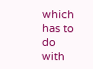which has to do with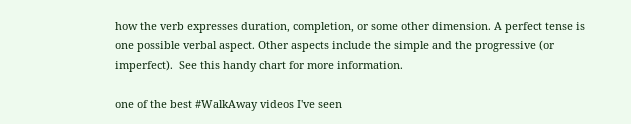how the verb expresses duration, completion, or some other dimension. A perfect tense is one possible verbal aspect. Other aspects include the simple and the progressive (or imperfect).  See this handy chart for more information.

one of the best #WalkAway videos I've seen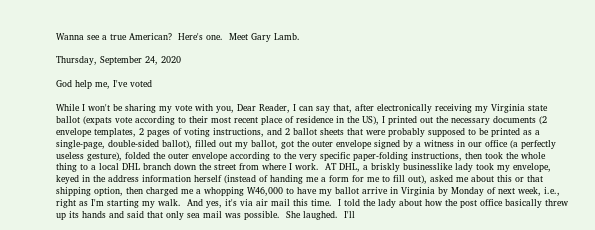Wanna see a true American?  Here's one.  Meet Gary Lamb.

Thursday, September 24, 2020

God help me, I've voted

While I won't be sharing my vote with you, Dear Reader, I can say that, after electronically receiving my Virginia state ballot (expats vote according to their most recent place of residence in the US), I printed out the necessary documents (2 envelope templates, 2 pages of voting instructions, and 2 ballot sheets that were probably supposed to be printed as a single-page, double-sided ballot), filled out my ballot, got the outer envelope signed by a witness in our office (a perfectly useless gesture), folded the outer envelope according to the very specific paper-folding instructions, then took the whole thing to a local DHL branch down the street from where I work.  AT DHL, a briskly businesslike lady took my envelope, keyed in the address information herself (instead of handing me a form for me to fill out), asked me about this or that shipping option, then charged me a whopping W46,000 to have my ballot arrive in Virginia by Monday of next week, i.e., right as I'm starting my walk.  And yes, it's via air mail this time.  I told the lady about how the post office basically threw up its hands and said that only sea mail was possible.  She laughed.  I'll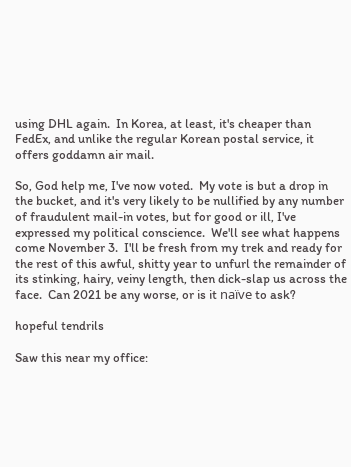using DHL again.  In Korea, at least, it's cheaper than FedEx, and unlike the regular Korean postal service, it offers goddamn air mail.

So, God help me, I've now voted.  My vote is but a drop in the bucket, and it's very likely to be nullified by any number of fraudulent mail-in votes, but for good or ill, I've expressed my political conscience.  We'll see what happens come November 3.  I'll be fresh from my trek and ready for the rest of this awful, shitty year to unfurl the remainder of its stinking, hairy, veiny length, then dick-slap us across the face.  Can 2021 be any worse, or is it naïve to ask?

hopeful tendrils

Saw this near my office: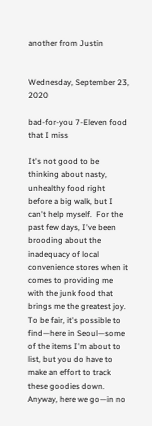another from Justin


Wednesday, September 23, 2020

bad-for-you 7-Eleven food that I miss

It's not good to be thinking about nasty, unhealthy food right before a big walk, but I can't help myself.  For the past few days, I've been brooding about the inadequacy of local convenience stores when it comes to providing me with the junk food that brings me the greatest joy.  To be fair, it's possible to find—here in Seoul—some of the items I'm about to list, but you do have to make an effort to track these goodies down.  Anyway, here we go—in no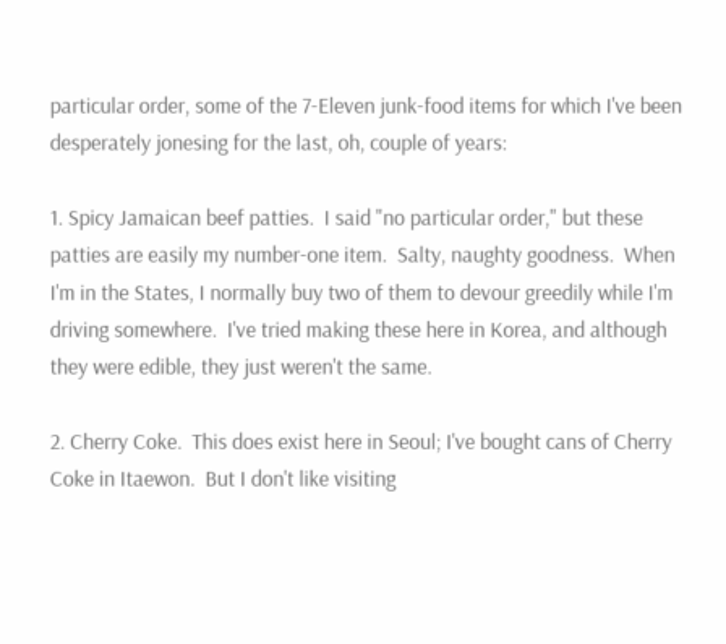particular order, some of the 7-Eleven junk-food items for which I've been desperately jonesing for the last, oh, couple of years:

1. Spicy Jamaican beef patties.  I said "no particular order," but these patties are easily my number-one item.  Salty, naughty goodness.  When I'm in the States, I normally buy two of them to devour greedily while I'm driving somewhere.  I've tried making these here in Korea, and although they were edible, they just weren't the same.

2. Cherry Coke.  This does exist here in Seoul; I've bought cans of Cherry Coke in Itaewon.  But I don't like visiting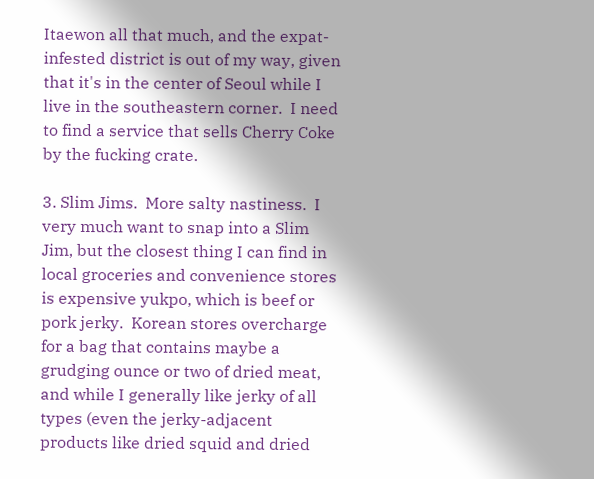Itaewon all that much, and the expat-infested district is out of my way, given that it's in the center of Seoul while I live in the southeastern corner.  I need to find a service that sells Cherry Coke by the fucking crate.

3. Slim Jims.  More salty nastiness.  I very much want to snap into a Slim Jim, but the closest thing I can find in local groceries and convenience stores is expensive yukpo, which is beef or pork jerky.  Korean stores overcharge for a bag that contains maybe a grudging ounce or two of dried meat, and while I generally like jerky of all types (even the jerky-adjacent products like dried squid and dried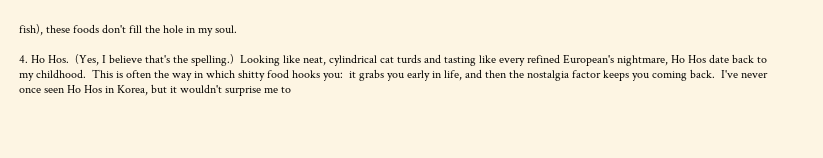fish), these foods don't fill the hole in my soul.

4. Ho Hos.  (Yes, I believe that's the spelling.)  Looking like neat, cylindrical cat turds and tasting like every refined European's nightmare, Ho Hos date back to my childhood.  This is often the way in which shitty food hooks you:  it grabs you early in life, and then the nostalgia factor keeps you coming back.  I've never once seen Ho Hos in Korea, but it wouldn't surprise me to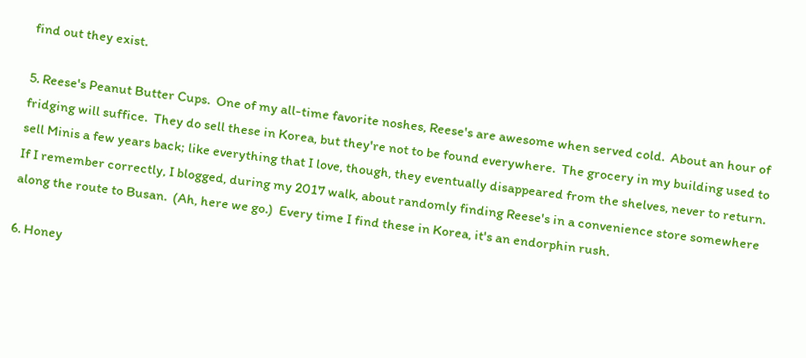find out they exist.

5. Reese's Peanut Butter Cups.  One of my all-time favorite noshes, Reese's are awesome when served cold.  About an hour of fridging will suffice.  They do sell these in Korea, but they're not to be found everywhere.  The grocery in my building used to sell Minis a few years back; like everything that I love, though, they eventually disappeared from the shelves, never to return.  If I remember correctly, I blogged, during my 2017 walk, about randomly finding Reese's in a convenience store somewhere along the route to Busan.  (Ah, here we go.)  Every time I find these in Korea, it's an endorphin rush.

6. Honey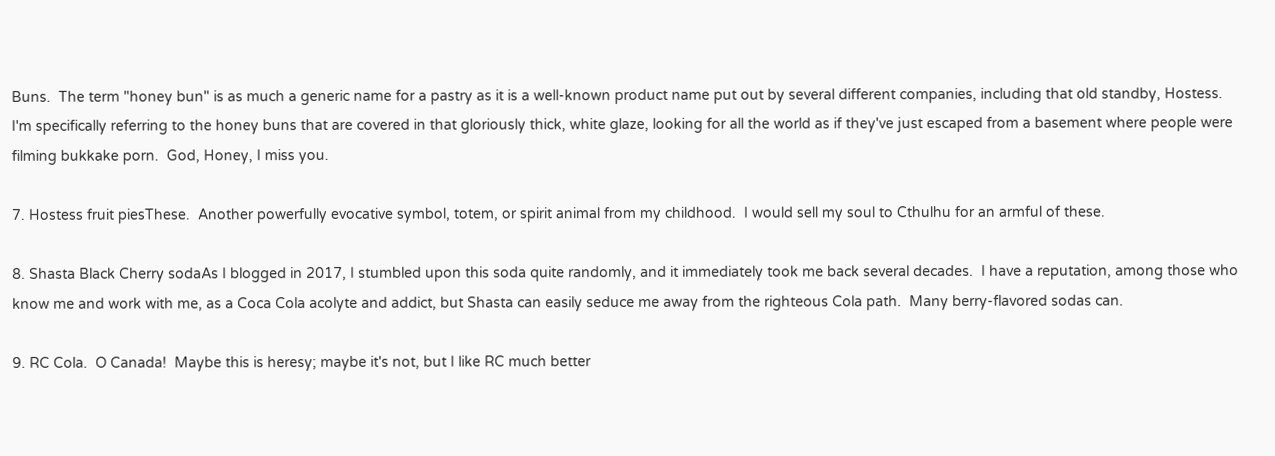Buns.  The term "honey bun" is as much a generic name for a pastry as it is a well-known product name put out by several different companies, including that old standby, Hostess.  I'm specifically referring to the honey buns that are covered in that gloriously thick, white glaze, looking for all the world as if they've just escaped from a basement where people were filming bukkake porn.  God, Honey, I miss you.

7. Hostess fruit piesThese.  Another powerfully evocative symbol, totem, or spirit animal from my childhood.  I would sell my soul to Cthulhu for an armful of these.

8. Shasta Black Cherry sodaAs I blogged in 2017, I stumbled upon this soda quite randomly, and it immediately took me back several decades.  I have a reputation, among those who know me and work with me, as a Coca Cola acolyte and addict, but Shasta can easily seduce me away from the righteous Cola path.  Many berry-flavored sodas can.

9. RC Cola.  O Canada!  Maybe this is heresy; maybe it's not, but I like RC much better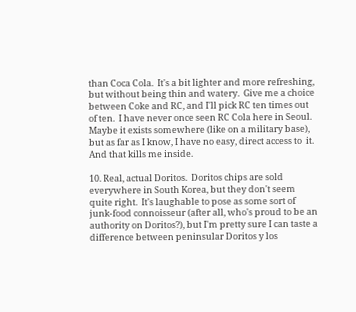than Coca Cola.  It's a bit lighter and more refreshing, but without being thin and watery.  Give me a choice between Coke and RC, and I'll pick RC ten times out of ten.  I have never once seen RC Cola here in Seoul.  Maybe it exists somewhere (like on a military base), but as far as I know, I have no easy, direct access to  it.  And that kills me inside.

10. Real, actual Doritos.  Doritos chips are sold everywhere in South Korea, but they don't seem quite right.  It's laughable to pose as some sort of junk-food connoisseur (after all, who's proud to be an authority on Doritos?), but I'm pretty sure I can taste a difference between peninsular Doritos y los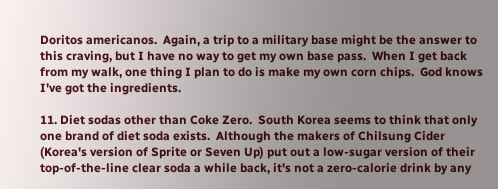Doritos americanos.  Again, a trip to a military base might be the answer to this craving, but I have no way to get my own base pass.  When I get back from my walk, one thing I plan to do is make my own corn chips.  God knows I've got the ingredients.

11. Diet sodas other than Coke Zero.  South Korea seems to think that only one brand of diet soda exists.  Although the makers of Chilsung Cider (Korea's version of Sprite or Seven Up) put out a low-sugar version of their top-of-the-line clear soda a while back, it's not a zero-calorie drink by any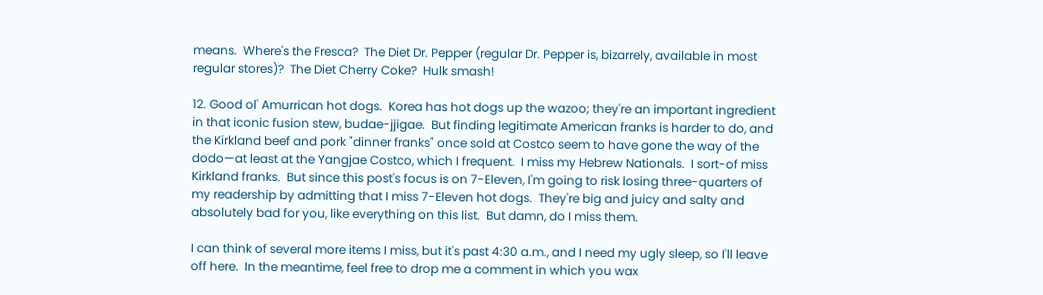means.  Where's the Fresca?  The Diet Dr. Pepper (regular Dr. Pepper is, bizarrely, available in most regular stores)?  The Diet Cherry Coke?  Hulk smash!

12. Good ol' Amurrican hot dogs.  Korea has hot dogs up the wazoo; they're an important ingredient in that iconic fusion stew, budae-jjigae.  But finding legitimate American franks is harder to do, and the Kirkland beef and pork "dinner franks" once sold at Costco seem to have gone the way of the dodo—at least at the Yangjae Costco, which I frequent.  I miss my Hebrew Nationals.  I sort-of miss Kirkland franks.  But since this post's focus is on 7-Eleven, I'm going to risk losing three-quarters of my readership by admitting that I miss 7-Eleven hot dogs.  They're big and juicy and salty and absolutely bad for you, like everything on this list.  But damn, do I miss them.

I can think of several more items I miss, but it's past 4:30 a.m., and I need my ugly sleep, so I'll leave off here.  In the meantime, feel free to drop me a comment in which you wax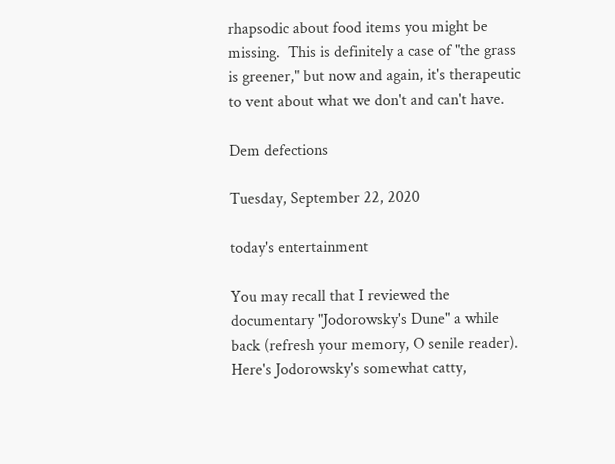rhapsodic about food items you might be missing.  This is definitely a case of "the grass is greener," but now and again, it's therapeutic to vent about what we don't and can't have.

Dem defections

Tuesday, September 22, 2020

today's entertainment

You may recall that I reviewed the documentary "Jodorowsky's Dune" a while back (refresh your memory, O senile reader).  Here's Jodorowsky's somewhat catty,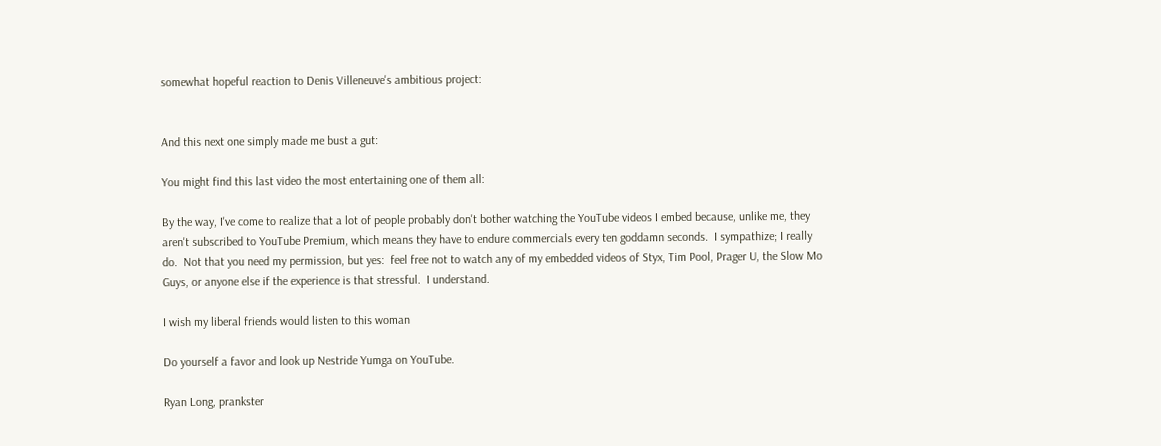somewhat hopeful reaction to Denis Villeneuve's ambitious project:


And this next one simply made me bust a gut:

You might find this last video the most entertaining one of them all:

By the way, I've come to realize that a lot of people probably don't bother watching the YouTube videos I embed because, unlike me, they aren't subscribed to YouTube Premium, which means they have to endure commercials every ten goddamn seconds.  I sympathize; I really do.  Not that you need my permission, but yes:  feel free not to watch any of my embedded videos of Styx, Tim Pool, Prager U, the Slow Mo Guys, or anyone else if the experience is that stressful.  I understand.

I wish my liberal friends would listen to this woman

Do yourself a favor and look up Nestride Yumga on YouTube.

Ryan Long, prankster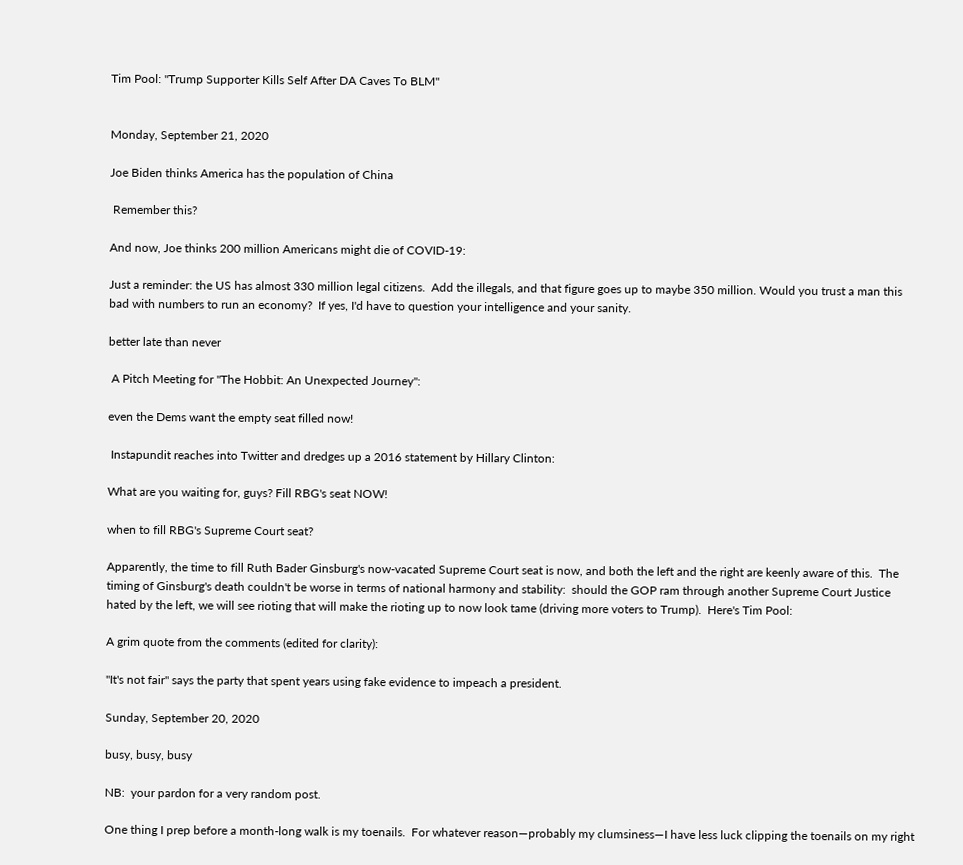Tim Pool: "Trump Supporter Kills Self After DA Caves To BLM"


Monday, September 21, 2020

Joe Biden thinks America has the population of China

 Remember this?

And now, Joe thinks 200 million Americans might die of COVID-19:

Just a reminder: the US has almost 330 million legal citizens.  Add the illegals, and that figure goes up to maybe 350 million. Would you trust a man this bad with numbers to run an economy?  If yes, I'd have to question your intelligence and your sanity.

better late than never

 A Pitch Meeting for "The Hobbit: An Unexpected Journey":

even the Dems want the empty seat filled now!

 Instapundit reaches into Twitter and dredges up a 2016 statement by Hillary Clinton:

What are you waiting for, guys? Fill RBG's seat NOW!

when to fill RBG's Supreme Court seat?

Apparently, the time to fill Ruth Bader Ginsburg's now-vacated Supreme Court seat is now, and both the left and the right are keenly aware of this.  The timing of Ginsburg's death couldn't be worse in terms of national harmony and stability:  should the GOP ram through another Supreme Court Justice hated by the left, we will see rioting that will make the rioting up to now look tame (driving more voters to Trump).  Here's Tim Pool:

A grim quote from the comments (edited for clarity):

"It's not fair" says the party that spent years using fake evidence to impeach a president.

Sunday, September 20, 2020

busy, busy, busy

NB:  your pardon for a very random post.

One thing I prep before a month-long walk is my toenails.  For whatever reason—probably my clumsiness—I have less luck clipping the toenails on my right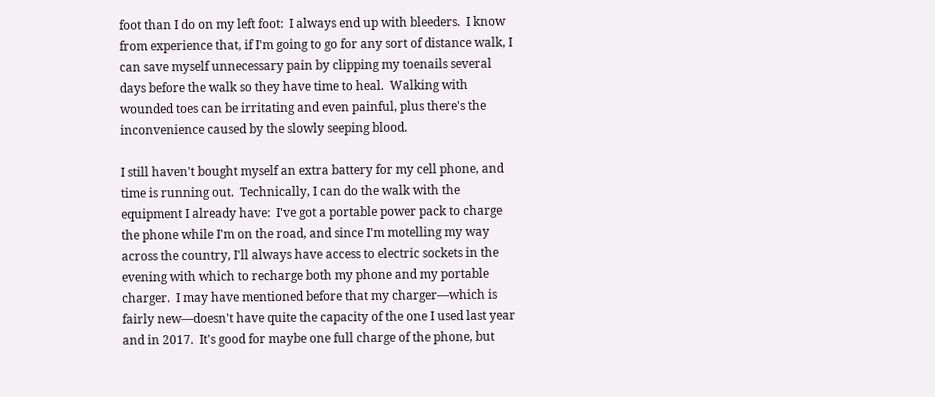foot than I do on my left foot:  I always end up with bleeders.  I know from experience that, if I'm going to go for any sort of distance walk, I can save myself unnecessary pain by clipping my toenails several days before the walk so they have time to heal.  Walking with wounded toes can be irritating and even painful, plus there's the inconvenience caused by the slowly seeping blood.

I still haven't bought myself an extra battery for my cell phone, and time is running out.  Technically, I can do the walk with the equipment I already have:  I've got a portable power pack to charge the phone while I'm on the road, and since I'm motelling my way across the country, I'll always have access to electric sockets in the evening with which to recharge both my phone and my portable charger.  I may have mentioned before that my charger—which is fairly new—doesn't have quite the capacity of the one I used last year and in 2017.  It's good for maybe one full charge of the phone, but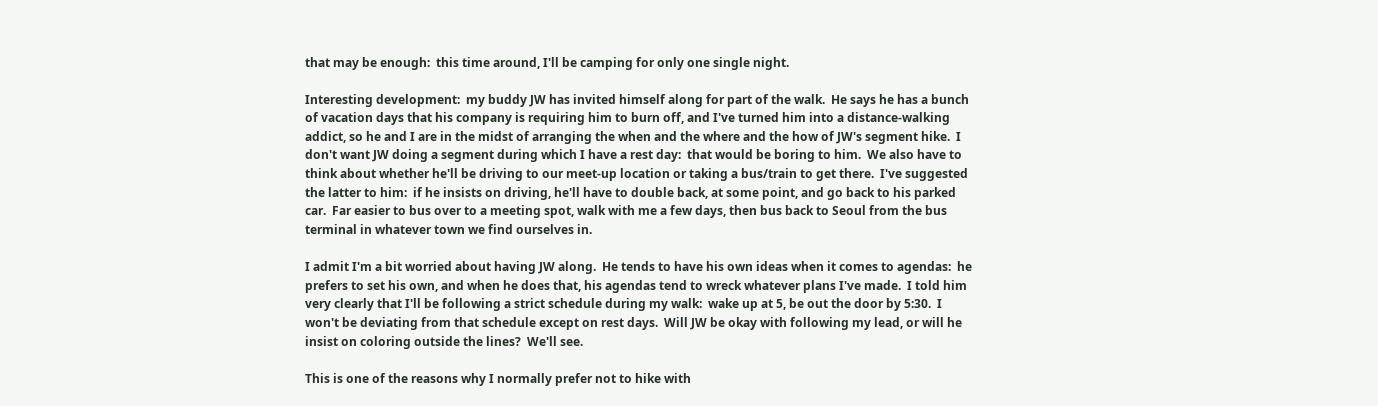that may be enough:  this time around, I'll be camping for only one single night.

Interesting development:  my buddy JW has invited himself along for part of the walk.  He says he has a bunch of vacation days that his company is requiring him to burn off, and I've turned him into a distance-walking addict, so he and I are in the midst of arranging the when and the where and the how of JW's segment hike.  I don't want JW doing a segment during which I have a rest day:  that would be boring to him.  We also have to think about whether he'll be driving to our meet-up location or taking a bus/train to get there.  I've suggested the latter to him:  if he insists on driving, he'll have to double back, at some point, and go back to his parked car.  Far easier to bus over to a meeting spot, walk with me a few days, then bus back to Seoul from the bus terminal in whatever town we find ourselves in.

I admit I'm a bit worried about having JW along.  He tends to have his own ideas when it comes to agendas:  he prefers to set his own, and when he does that, his agendas tend to wreck whatever plans I've made.  I told him very clearly that I'll be following a strict schedule during my walk:  wake up at 5, be out the door by 5:30.  I won't be deviating from that schedule except on rest days.  Will JW be okay with following my lead, or will he insist on coloring outside the lines?  We'll see.

This is one of the reasons why I normally prefer not to hike with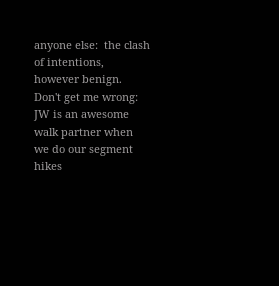anyone else:  the clash of intentions, however benign.  Don't get me wrong:  JW is an awesome walk partner when we do our segment hikes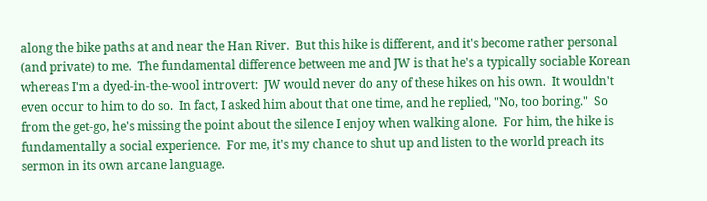along the bike paths at and near the Han River.  But this hike is different, and it's become rather personal (and private) to me.  The fundamental difference between me and JW is that he's a typically sociable Korean whereas I'm a dyed-in-the-wool introvert:  JW would never do any of these hikes on his own.  It wouldn't even occur to him to do so.  In fact, I asked him about that one time, and he replied, "No, too boring."  So from the get-go, he's missing the point about the silence I enjoy when walking alone.  For him, the hike is fundamentally a social experience.  For me, it's my chance to shut up and listen to the world preach its sermon in its own arcane language.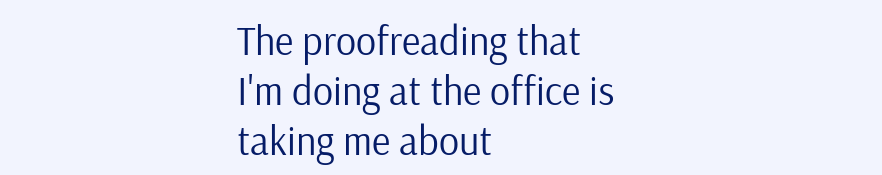The proofreading that I'm doing at the office is taking me about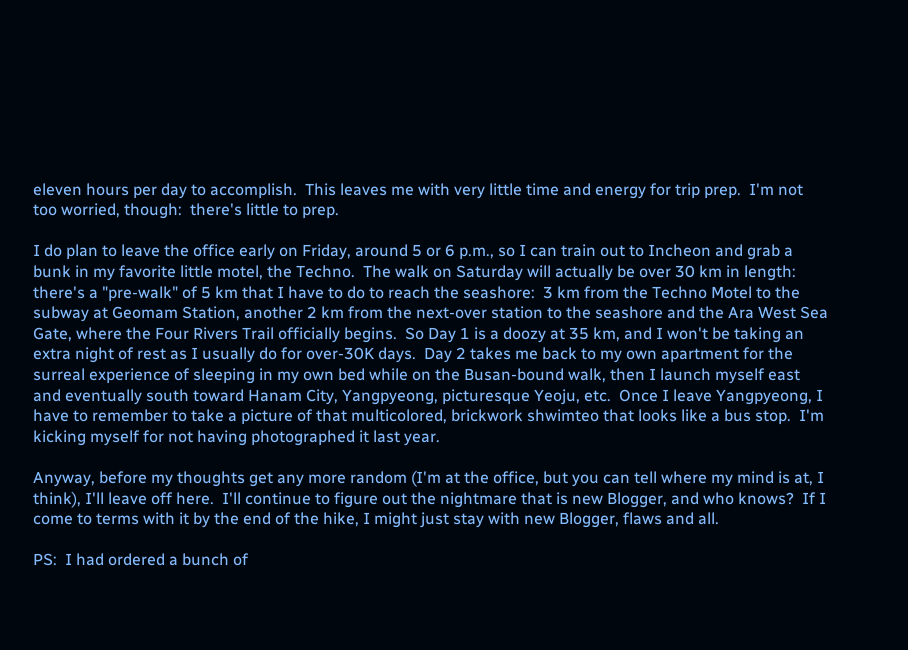eleven hours per day to accomplish.  This leaves me with very little time and energy for trip prep.  I'm not too worried, though:  there's little to prep.

I do plan to leave the office early on Friday, around 5 or 6 p.m., so I can train out to Incheon and grab a bunk in my favorite little motel, the Techno.  The walk on Saturday will actually be over 30 km in length:  there's a "pre-walk" of 5 km that I have to do to reach the seashore:  3 km from the Techno Motel to the subway at Geomam Station, another 2 km from the next-over station to the seashore and the Ara West Sea Gate, where the Four Rivers Trail officially begins.  So Day 1 is a doozy at 35 km, and I won't be taking an extra night of rest as I usually do for over-30K days.  Day 2 takes me back to my own apartment for the surreal experience of sleeping in my own bed while on the Busan-bound walk, then I launch myself east and eventually south toward Hanam City, Yangpyeong, picturesque Yeoju, etc.  Once I leave Yangpyeong, I have to remember to take a picture of that multicolored, brickwork shwimteo that looks like a bus stop.  I'm kicking myself for not having photographed it last year.

Anyway, before my thoughts get any more random (I'm at the office, but you can tell where my mind is at, I think), I'll leave off here.  I'll continue to figure out the nightmare that is new Blogger, and who knows?  If I come to terms with it by the end of the hike, I might just stay with new Blogger, flaws and all.

PS:  I had ordered a bunch of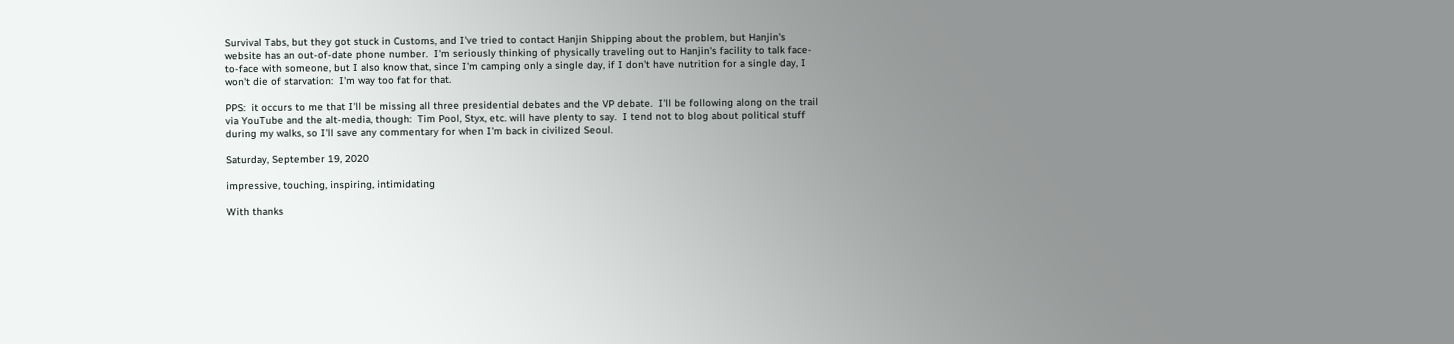Survival Tabs, but they got stuck in Customs, and I've tried to contact Hanjin Shipping about the problem, but Hanjin's website has an out-of-date phone number.  I'm seriously thinking of physically traveling out to Hanjin's facility to talk face-to-face with someone, but I also know that, since I'm camping only a single day, if I don't have nutrition for a single day, I won't die of starvation:  I'm way too fat for that.

PPS:  it occurs to me that I'll be missing all three presidential debates and the VP debate.  I'll be following along on the trail via YouTube and the alt-media, though:  Tim Pool, Styx, etc. will have plenty to say.  I tend not to blog about political stuff during my walks, so I'll save any commentary for when I'm back in civilized Seoul.

Saturday, September 19, 2020

impressive, touching, inspiring, intimidating

With thanks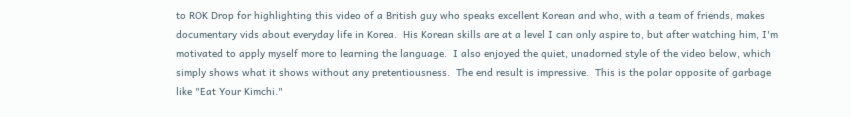to ROK Drop for highlighting this video of a British guy who speaks excellent Korean and who, with a team of friends, makes documentary vids about everyday life in Korea.  His Korean skills are at a level I can only aspire to, but after watching him, I'm motivated to apply myself more to learning the language.  I also enjoyed the quiet, unadorned style of the video below, which simply shows what it shows without any pretentiousness.  The end result is impressive.  This is the polar opposite of garbage like "Eat Your Kimchi."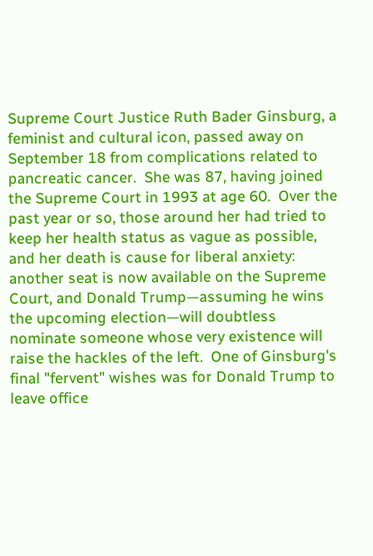Supreme Court Justice Ruth Bader Ginsburg, a feminist and cultural icon, passed away on September 18 from complications related to pancreatic cancer.  She was 87, having joined the Supreme Court in 1993 at age 60.  Over the past year or so, those around her had tried to keep her health status as vague as possible, and her death is cause for liberal anxiety:  another seat is now available on the Supreme Court, and Donald Trump—assuming he wins the upcoming election—will doubtless nominate someone whose very existence will raise the hackles of the left.  One of Ginsburg's final "fervent" wishes was for Donald Trump to leave office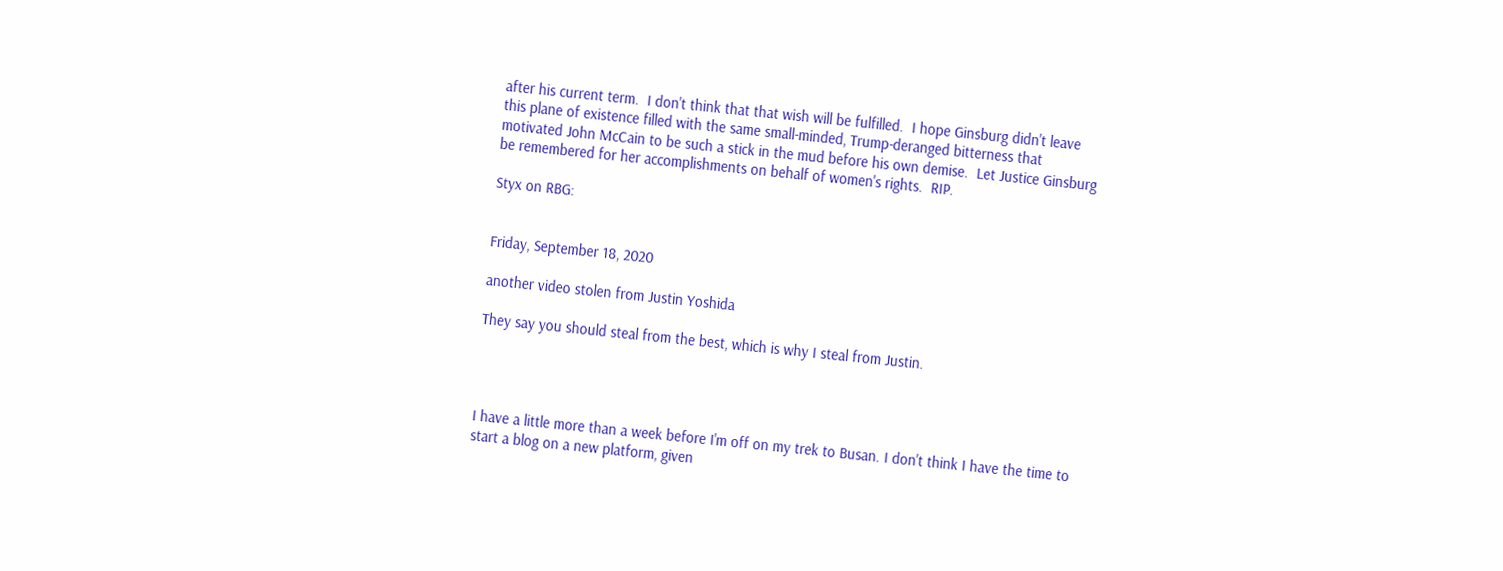after his current term.  I don't think that that wish will be fulfilled.  I hope Ginsburg didn't leave this plane of existence filled with the same small-minded, Trump-deranged bitterness that motivated John McCain to be such a stick in the mud before his own demise.  Let Justice Ginsburg be remembered for her accomplishments on behalf of women's rights.  RIP.

Styx on RBG:


Friday, September 18, 2020

another video stolen from Justin Yoshida

They say you should steal from the best, which is why I steal from Justin.




I have a little more than a week before I'm off on my trek to Busan. I don't think I have the time to start a blog on a new platform, given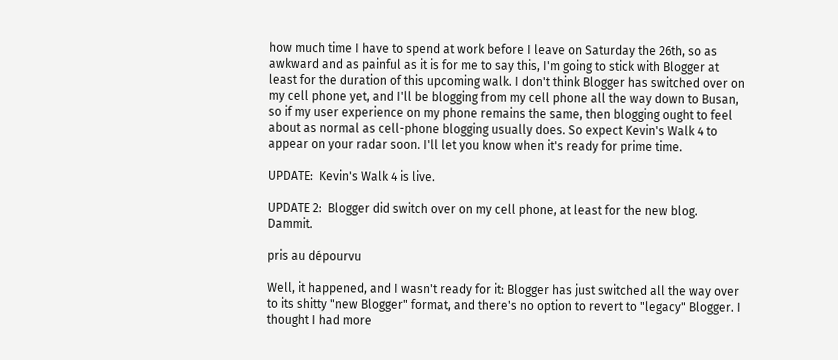how much time I have to spend at work before I leave on Saturday the 26th, so as awkward and as painful as it is for me to say this, I'm going to stick with Blogger at least for the duration of this upcoming walk. I don't think Blogger has switched over on my cell phone yet, and I'll be blogging from my cell phone all the way down to Busan, so if my user experience on my phone remains the same, then blogging ought to feel about as normal as cell-phone blogging usually does. So expect Kevin's Walk 4 to appear on your radar soon. I'll let you know when it's ready for prime time.

UPDATE:  Kevin's Walk 4 is live.

UPDATE 2:  Blogger did switch over on my cell phone, at least for the new blog.  Dammit.

pris au dépourvu

Well, it happened, and I wasn't ready for it: Blogger has just switched all the way over to its shitty "new Blogger" format, and there's no option to revert to "legacy" Blogger. I thought I had more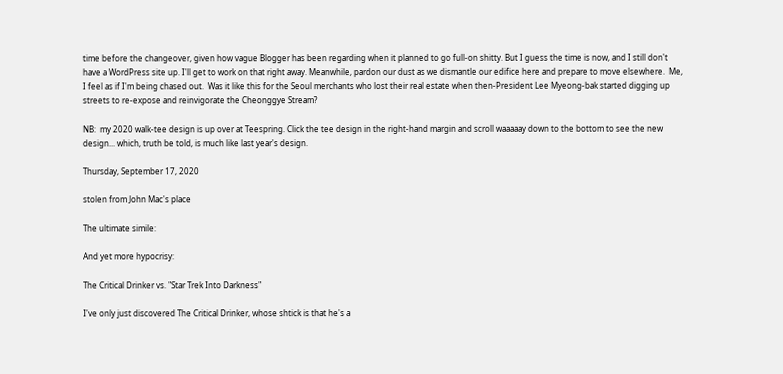time before the changeover, given how vague Blogger has been regarding when it planned to go full-on shitty. But I guess the time is now, and I still don't have a WordPress site up. I'll get to work on that right away. Meanwhile, pardon our dust as we dismantle our edifice here and prepare to move elsewhere.  Me, I feel as if I'm being chased out.  Was it like this for the Seoul merchants who lost their real estate when then-President Lee Myeong-bak started digging up streets to re-expose and reinvigorate the Cheonggye Stream?

NB:  my 2020 walk-tee design is up over at Teespring. Click the tee design in the right-hand margin and scroll waaaaay down to the bottom to see the new design... which, truth be told, is much like last year's design.

Thursday, September 17, 2020

stolen from John Mac's place

The ultimate simile:

And yet more hypocrisy:

The Critical Drinker vs. "Star Trek Into Darkness"

I've only just discovered The Critical Drinker, whose shtick is that he's a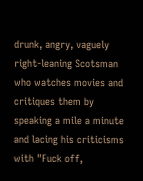drunk, angry, vaguely right-leaning Scotsman who watches movies and critiques them by speaking a mile a minute and lacing his criticisms with "Fuck off,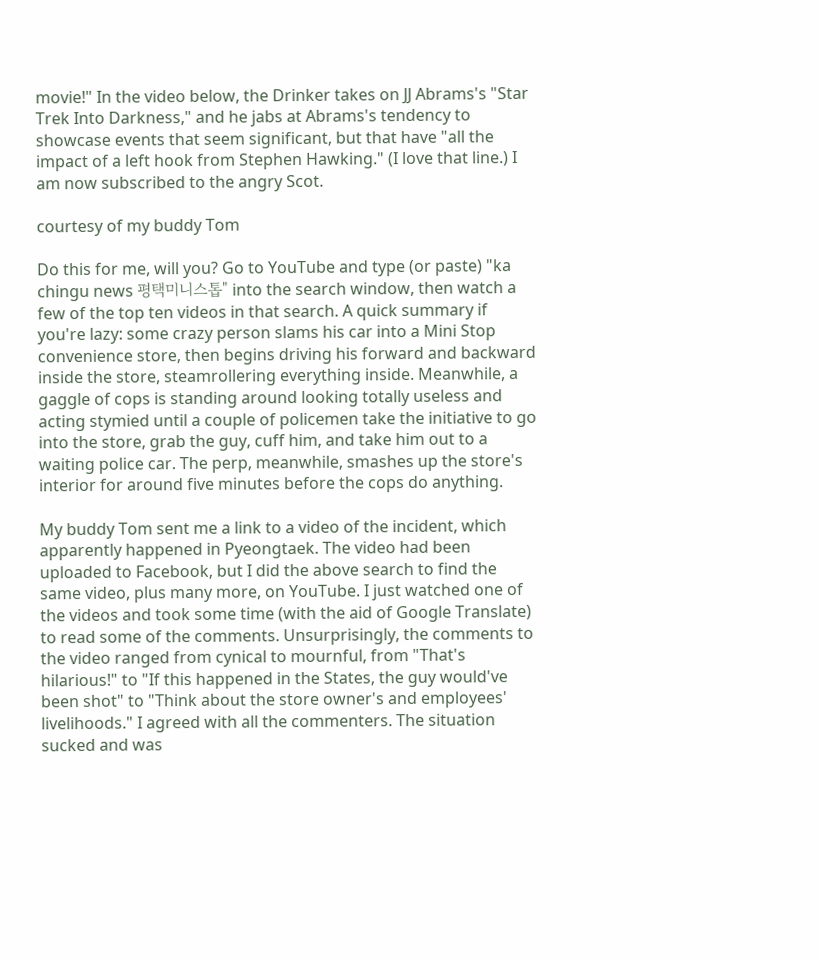movie!" In the video below, the Drinker takes on JJ Abrams's "Star Trek Into Darkness," and he jabs at Abrams's tendency to showcase events that seem significant, but that have "all the impact of a left hook from Stephen Hawking." (I love that line.) I am now subscribed to the angry Scot.

courtesy of my buddy Tom

Do this for me, will you? Go to YouTube and type (or paste) "ka chingu news 평택미니스톱" into the search window, then watch a few of the top ten videos in that search. A quick summary if you're lazy: some crazy person slams his car into a Mini Stop convenience store, then begins driving his forward and backward inside the store, steamrollering everything inside. Meanwhile, a gaggle of cops is standing around looking totally useless and acting stymied until a couple of policemen take the initiative to go into the store, grab the guy, cuff him, and take him out to a waiting police car. The perp, meanwhile, smashes up the store's interior for around five minutes before the cops do anything.

My buddy Tom sent me a link to a video of the incident, which apparently happened in Pyeongtaek. The video had been uploaded to Facebook, but I did the above search to find the same video, plus many more, on YouTube. I just watched one of the videos and took some time (with the aid of Google Translate) to read some of the comments. Unsurprisingly, the comments to the video ranged from cynical to mournful, from "That's hilarious!" to "If this happened in the States, the guy would've been shot" to "Think about the store owner's and employees' livelihoods." I agreed with all the commenters. The situation sucked and was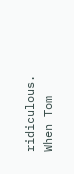ridiculous. When Tom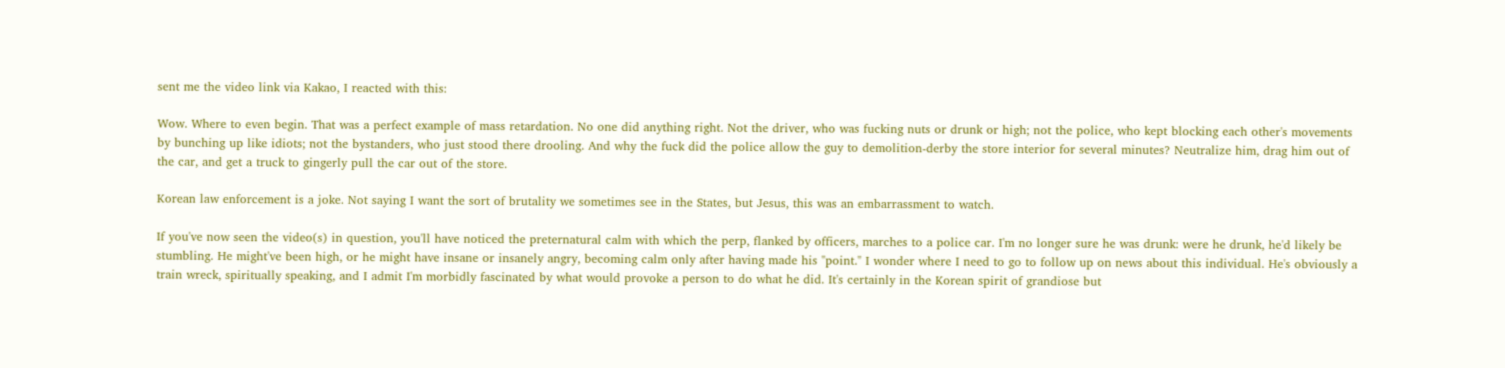sent me the video link via Kakao, I reacted with this:

Wow. Where to even begin. That was a perfect example of mass retardation. No one did anything right. Not the driver, who was fucking nuts or drunk or high; not the police, who kept blocking each other's movements by bunching up like idiots; not the bystanders, who just stood there drooling. And why the fuck did the police allow the guy to demolition-derby the store interior for several minutes? Neutralize him, drag him out of the car, and get a truck to gingerly pull the car out of the store.

Korean law enforcement is a joke. Not saying I want the sort of brutality we sometimes see in the States, but Jesus, this was an embarrassment to watch.

If you've now seen the video(s) in question, you'll have noticed the preternatural calm with which the perp, flanked by officers, marches to a police car. I'm no longer sure he was drunk: were he drunk, he'd likely be stumbling. He might've been high, or he might have insane or insanely angry, becoming calm only after having made his "point." I wonder where I need to go to follow up on news about this individual. He's obviously a train wreck, spiritually speaking, and I admit I'm morbidly fascinated by what would provoke a person to do what he did. It's certainly in the Korean spirit of grandiose but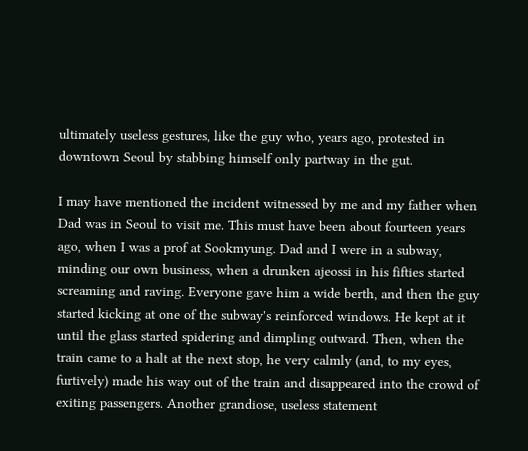ultimately useless gestures, like the guy who, years ago, protested in downtown Seoul by stabbing himself only partway in the gut.

I may have mentioned the incident witnessed by me and my father when Dad was in Seoul to visit me. This must have been about fourteen years ago, when I was a prof at Sookmyung. Dad and I were in a subway, minding our own business, when a drunken ajeossi in his fifties started screaming and raving. Everyone gave him a wide berth, and then the guy started kicking at one of the subway's reinforced windows. He kept at it until the glass started spidering and dimpling outward. Then, when the train came to a halt at the next stop, he very calmly (and, to my eyes, furtively) made his way out of the train and disappeared into the crowd of exiting passengers. Another grandiose, useless statement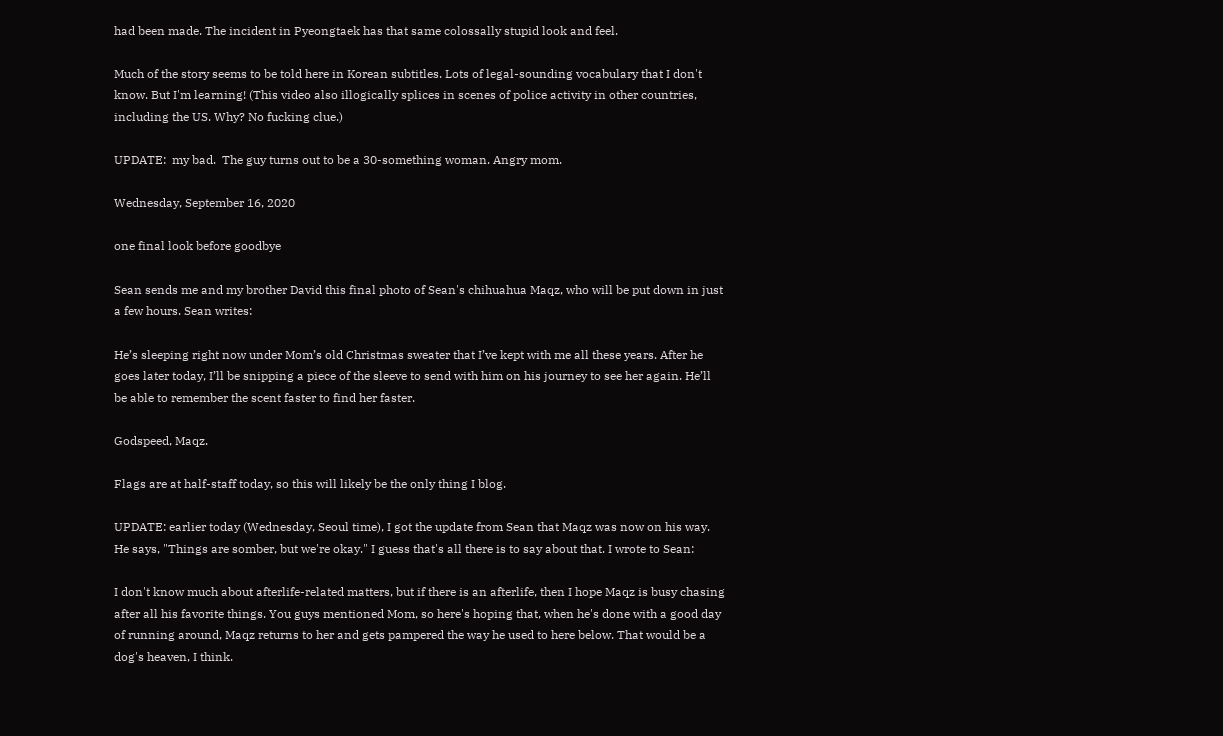had been made. The incident in Pyeongtaek has that same colossally stupid look and feel.

Much of the story seems to be told here in Korean subtitles. Lots of legal-sounding vocabulary that I don't know. But I'm learning! (This video also illogically splices in scenes of police activity in other countries, including the US. Why? No fucking clue.)

UPDATE:  my bad.  The guy turns out to be a 30-something woman. Angry mom.

Wednesday, September 16, 2020

one final look before goodbye

Sean sends me and my brother David this final photo of Sean's chihuahua Maqz, who will be put down in just a few hours. Sean writes:

He’s sleeping right now under Mom’s old Christmas sweater that I’ve kept with me all these years. After he goes later today, I’ll be snipping a piece of the sleeve to send with him on his journey to see her again. He’ll be able to remember the scent faster to find her faster.

Godspeed, Maqz.

Flags are at half-staff today, so this will likely be the only thing I blog.

UPDATE: earlier today (Wednesday, Seoul time), I got the update from Sean that Maqz was now on his way. He says, "Things are somber, but we're okay." I guess that's all there is to say about that. I wrote to Sean:

I don't know much about afterlife-related matters, but if there is an afterlife, then I hope Maqz is busy chasing after all his favorite things. You guys mentioned Mom, so here's hoping that, when he's done with a good day of running around, Maqz returns to her and gets pampered the way he used to here below. That would be a dog's heaven, I think.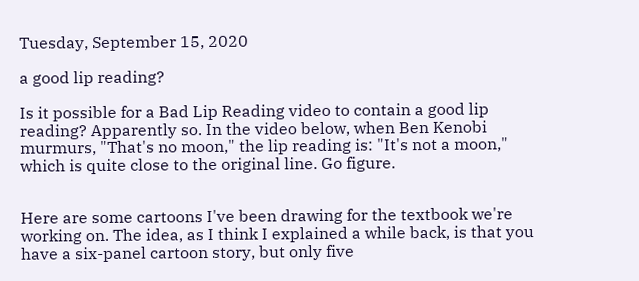Tuesday, September 15, 2020

a good lip reading?

Is it possible for a Bad Lip Reading video to contain a good lip reading? Apparently so. In the video below, when Ben Kenobi murmurs, "That's no moon," the lip reading is: "It's not a moon," which is quite close to the original line. Go figure.


Here are some cartoons I've been drawing for the textbook we're working on. The idea, as I think I explained a while back, is that you have a six-panel cartoon story, but only five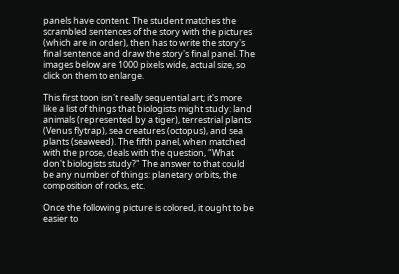panels have content. The student matches the scrambled sentences of the story with the pictures (which are in order), then has to write the story's final sentence and draw the story's final panel. The images below are 1000 pixels wide, actual size, so click on them to enlarge.

This first toon isn't really sequential art; it's more like a list of things that biologists might study: land animals (represented by a tiger), terrestrial plants (Venus flytrap), sea creatures (octopus), and sea plants (seaweed). The fifth panel, when matched with the prose, deals with the question, "What don't biologists study?" The answer to that could be any number of things: planetary orbits, the composition of rocks, etc.

Once the following picture is colored, it ought to be easier to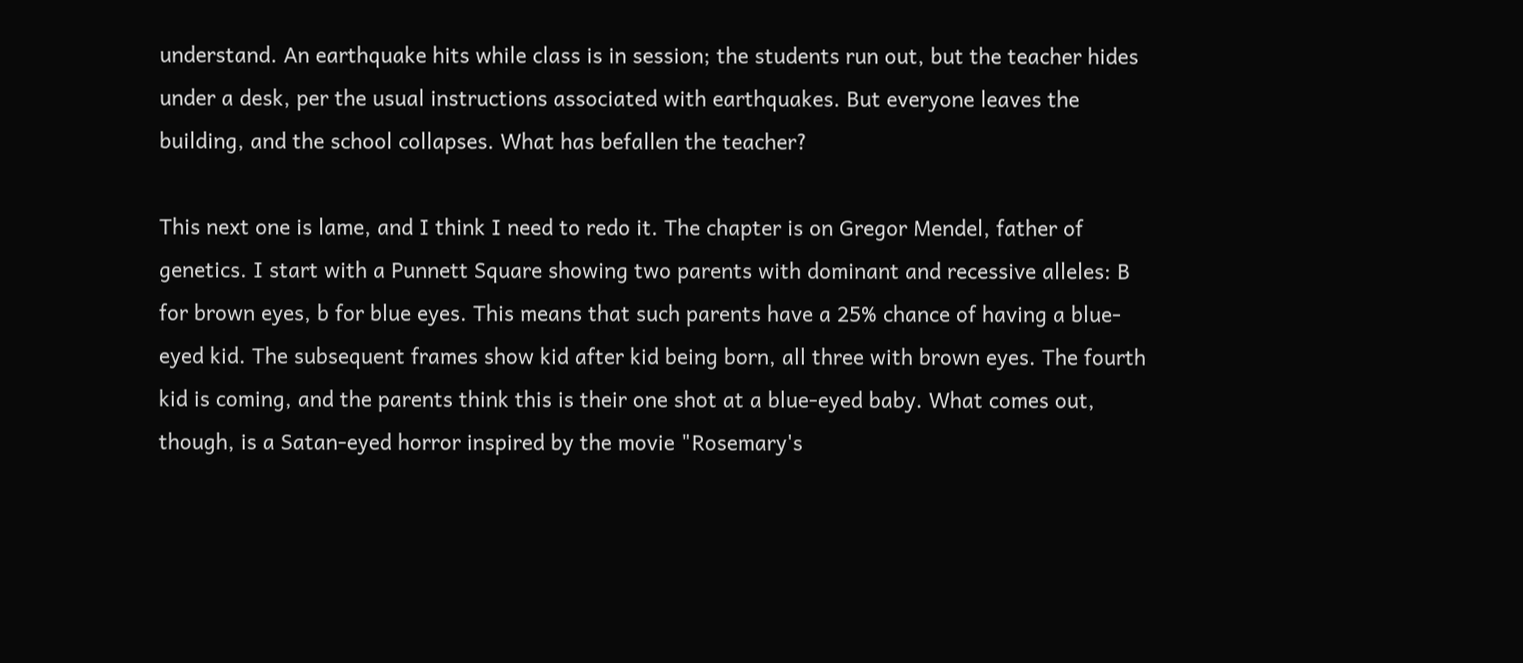understand. An earthquake hits while class is in session; the students run out, but the teacher hides under a desk, per the usual instructions associated with earthquakes. But everyone leaves the building, and the school collapses. What has befallen the teacher?

This next one is lame, and I think I need to redo it. The chapter is on Gregor Mendel, father of genetics. I start with a Punnett Square showing two parents with dominant and recessive alleles: B for brown eyes, b for blue eyes. This means that such parents have a 25% chance of having a blue-eyed kid. The subsequent frames show kid after kid being born, all three with brown eyes. The fourth kid is coming, and the parents think this is their one shot at a blue-eyed baby. What comes out, though, is a Satan-eyed horror inspired by the movie "Rosemary's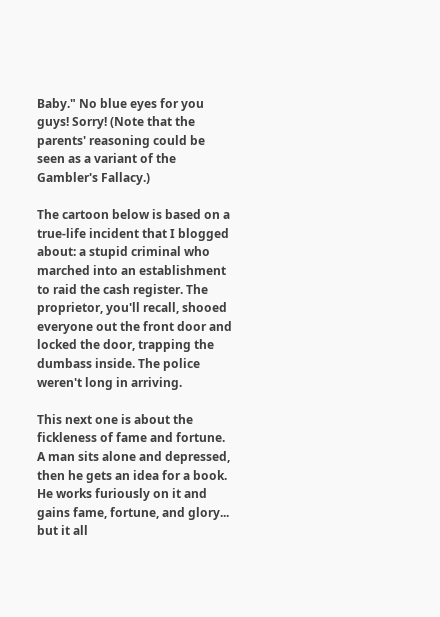Baby." No blue eyes for you guys! Sorry! (Note that the parents' reasoning could be seen as a variant of the Gambler's Fallacy.)

The cartoon below is based on a true-life incident that I blogged about: a stupid criminal who marched into an establishment to raid the cash register. The proprietor, you'll recall, shooed everyone out the front door and locked the door, trapping the dumbass inside. The police weren't long in arriving.

This next one is about the fickleness of fame and fortune. A man sits alone and depressed, then he gets an idea for a book. He works furiously on it and gains fame, fortune, and glory... but it all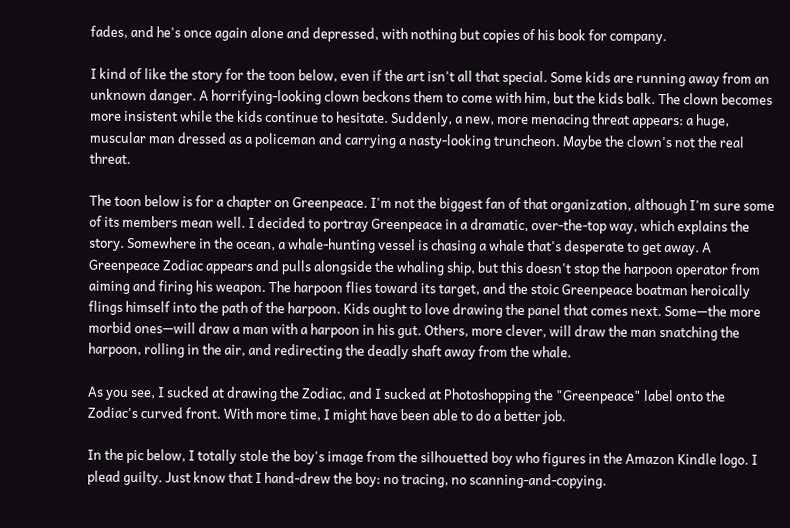fades, and he's once again alone and depressed, with nothing but copies of his book for company.

I kind of like the story for the toon below, even if the art isn't all that special. Some kids are running away from an unknown danger. A horrifying-looking clown beckons them to come with him, but the kids balk. The clown becomes more insistent while the kids continue to hesitate. Suddenly, a new, more menacing threat appears: a huge, muscular man dressed as a policeman and carrying a nasty-looking truncheon. Maybe the clown's not the real threat.

The toon below is for a chapter on Greenpeace. I'm not the biggest fan of that organization, although I'm sure some of its members mean well. I decided to portray Greenpeace in a dramatic, over-the-top way, which explains the story. Somewhere in the ocean, a whale-hunting vessel is chasing a whale that's desperate to get away. A Greenpeace Zodiac appears and pulls alongside the whaling ship, but this doesn't stop the harpoon operator from aiming and firing his weapon. The harpoon flies toward its target, and the stoic Greenpeace boatman heroically flings himself into the path of the harpoon. Kids ought to love drawing the panel that comes next. Some—the more morbid ones—will draw a man with a harpoon in his gut. Others, more clever, will draw the man snatching the harpoon, rolling in the air, and redirecting the deadly shaft away from the whale.

As you see, I sucked at drawing the Zodiac, and I sucked at Photoshopping the "Greenpeace" label onto the Zodiac's curved front. With more time, I might have been able to do a better job.

In the pic below, I totally stole the boy's image from the silhouetted boy who figures in the Amazon Kindle logo. I plead guilty. Just know that I hand-drew the boy: no tracing, no scanning-and-copying.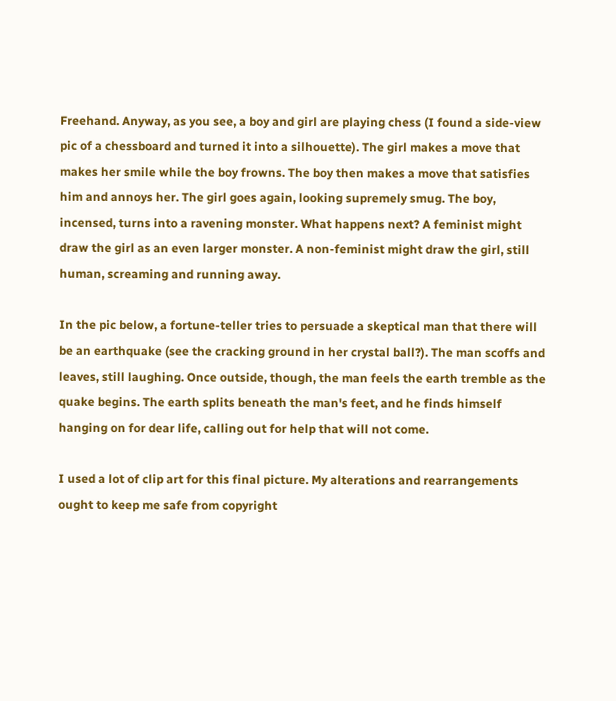Freehand. Anyway, as you see, a boy and girl are playing chess (I found a side-view pic of a chessboard and turned it into a silhouette). The girl makes a move that makes her smile while the boy frowns. The boy then makes a move that satisfies him and annoys her. The girl goes again, looking supremely smug. The boy, incensed, turns into a ravening monster. What happens next? A feminist might draw the girl as an even larger monster. A non-feminist might draw the girl, still human, screaming and running away.

In the pic below, a fortune-teller tries to persuade a skeptical man that there will be an earthquake (see the cracking ground in her crystal ball?). The man scoffs and leaves, still laughing. Once outside, though, the man feels the earth tremble as the quake begins. The earth splits beneath the man's feet, and he finds himself hanging on for dear life, calling out for help that will not come.

I used a lot of clip art for this final picture. My alterations and rearrangements ought to keep me safe from copyright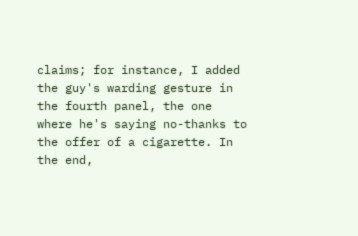claims; for instance, I added the guy's warding gesture in the fourth panel, the one where he's saying no-thanks to the offer of a cigarette. In the end,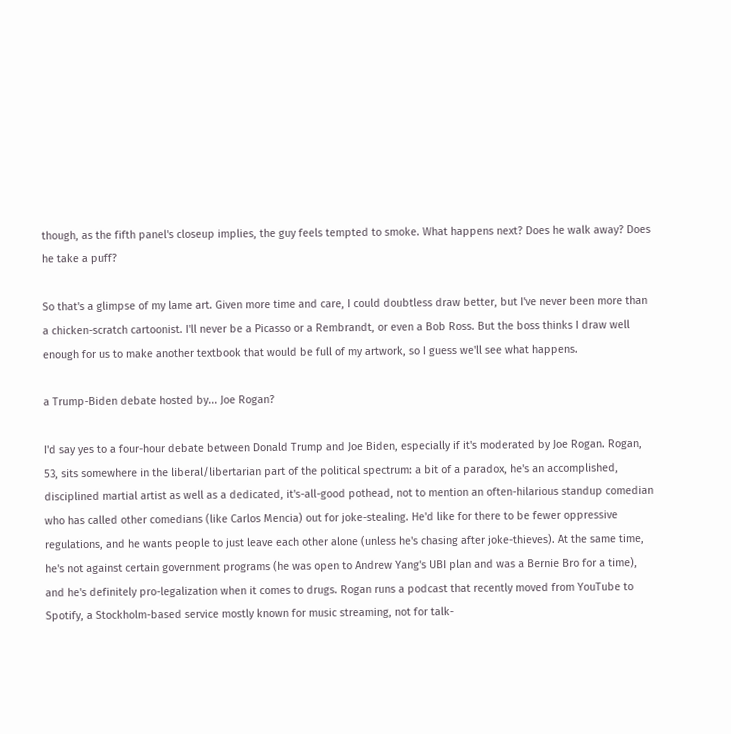though, as the fifth panel's closeup implies, the guy feels tempted to smoke. What happens next? Does he walk away? Does he take a puff?

So that's a glimpse of my lame art. Given more time and care, I could doubtless draw better, but I've never been more than a chicken-scratch cartoonist. I'll never be a Picasso or a Rembrandt, or even a Bob Ross. But the boss thinks I draw well enough for us to make another textbook that would be full of my artwork, so I guess we'll see what happens.

a Trump-Biden debate hosted by... Joe Rogan?

I'd say yes to a four-hour debate between Donald Trump and Joe Biden, especially if it's moderated by Joe Rogan. Rogan, 53, sits somewhere in the liberal/libertarian part of the political spectrum: a bit of a paradox, he's an accomplished, disciplined martial artist as well as a dedicated, it's-all-good pothead, not to mention an often-hilarious standup comedian who has called other comedians (like Carlos Mencia) out for joke-stealing. He'd like for there to be fewer oppressive regulations, and he wants people to just leave each other alone (unless he's chasing after joke-thieves). At the same time, he's not against certain government programs (he was open to Andrew Yang's UBI plan and was a Bernie Bro for a time), and he's definitely pro-legalization when it comes to drugs. Rogan runs a podcast that recently moved from YouTube to Spotify, a Stockholm-based service mostly known for music streaming, not for talk-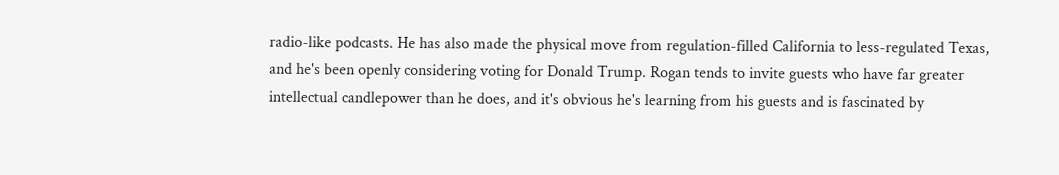radio-like podcasts. He has also made the physical move from regulation-filled California to less-regulated Texas, and he's been openly considering voting for Donald Trump. Rogan tends to invite guests who have far greater intellectual candlepower than he does, and it's obvious he's learning from his guests and is fascinated by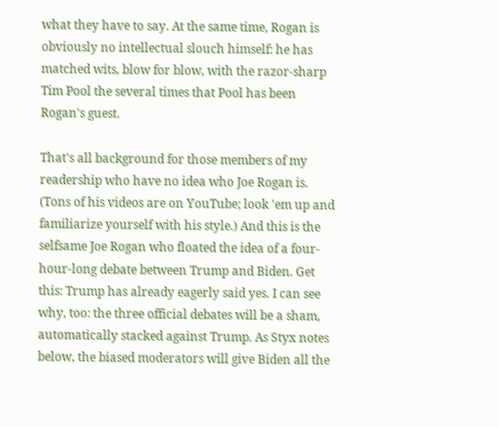what they have to say. At the same time, Rogan is obviously no intellectual slouch himself: he has matched wits, blow for blow, with the razor-sharp Tim Pool the several times that Pool has been Rogan's guest.

That's all background for those members of my readership who have no idea who Joe Rogan is. (Tons of his videos are on YouTube; look 'em up and familiarize yourself with his style.) And this is the selfsame Joe Rogan who floated the idea of a four-hour-long debate between Trump and Biden. Get this: Trump has already eagerly said yes. I can see why, too: the three official debates will be a sham, automatically stacked against Trump. As Styx notes below, the biased moderators will give Biden all the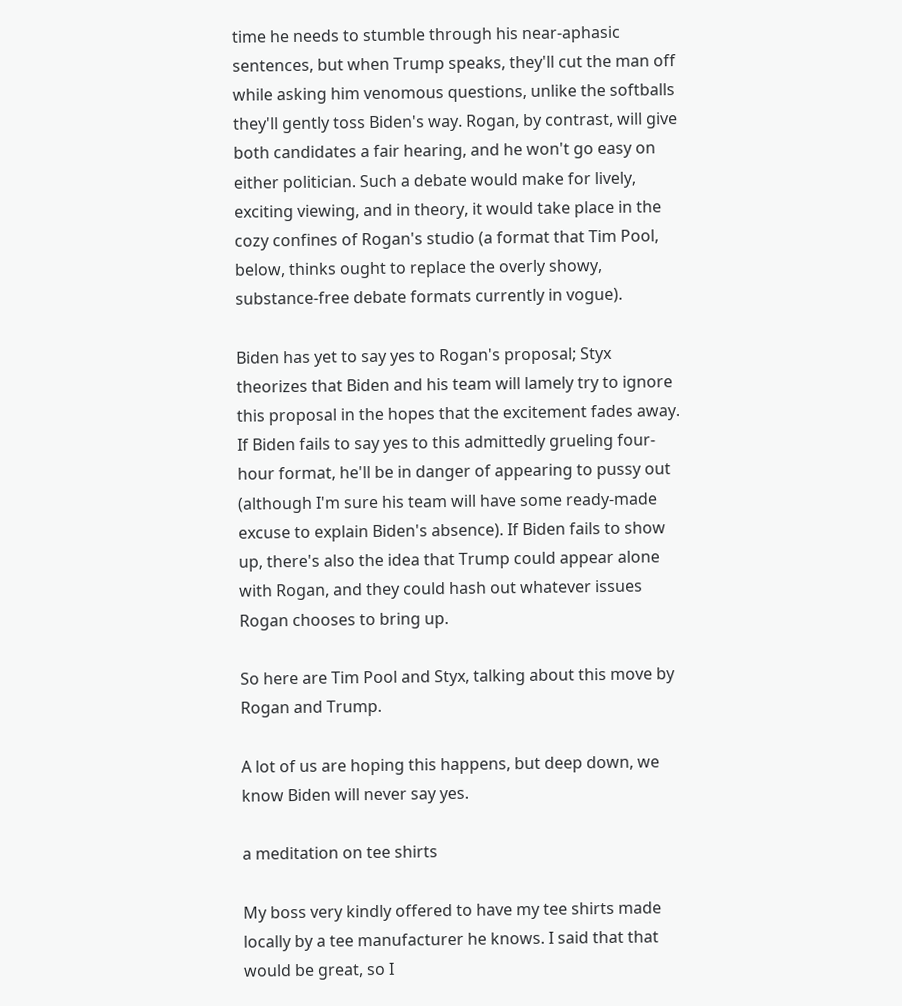time he needs to stumble through his near-aphasic sentences, but when Trump speaks, they'll cut the man off while asking him venomous questions, unlike the softballs they'll gently toss Biden's way. Rogan, by contrast, will give both candidates a fair hearing, and he won't go easy on either politician. Such a debate would make for lively, exciting viewing, and in theory, it would take place in the cozy confines of Rogan's studio (a format that Tim Pool, below, thinks ought to replace the overly showy, substance-free debate formats currently in vogue).

Biden has yet to say yes to Rogan's proposal; Styx theorizes that Biden and his team will lamely try to ignore this proposal in the hopes that the excitement fades away. If Biden fails to say yes to this admittedly grueling four-hour format, he'll be in danger of appearing to pussy out (although I'm sure his team will have some ready-made excuse to explain Biden's absence). If Biden fails to show up, there's also the idea that Trump could appear alone with Rogan, and they could hash out whatever issues Rogan chooses to bring up.

So here are Tim Pool and Styx, talking about this move by Rogan and Trump.

A lot of us are hoping this happens, but deep down, we know Biden will never say yes.

a meditation on tee shirts

My boss very kindly offered to have my tee shirts made locally by a tee manufacturer he knows. I said that that would be great, so I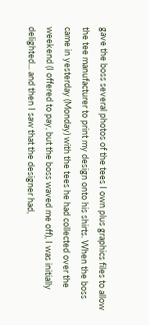gave the boss several photos of the tees I own plus graphics files to allow the tee manufacturer to print my design onto his shirts. When the boss came in yesterday (Monday) with the tees he had collected over the weekend (I offered to pay, but the boss waved me off), I was initially delighted... and then I saw that the designer had,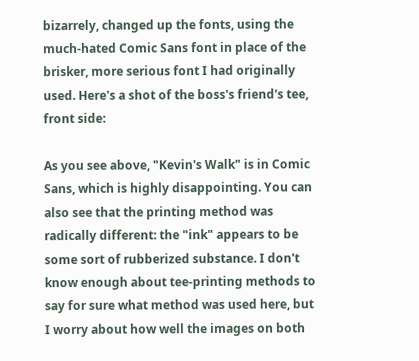bizarrely, changed up the fonts, using the much-hated Comic Sans font in place of the brisker, more serious font I had originally used. Here's a shot of the boss's friend's tee, front side:

As you see above, "Kevin's Walk" is in Comic Sans, which is highly disappointing. You can also see that the printing method was radically different: the "ink" appears to be some sort of rubberized substance. I don't know enough about tee-printing methods to say for sure what method was used here, but I worry about how well the images on both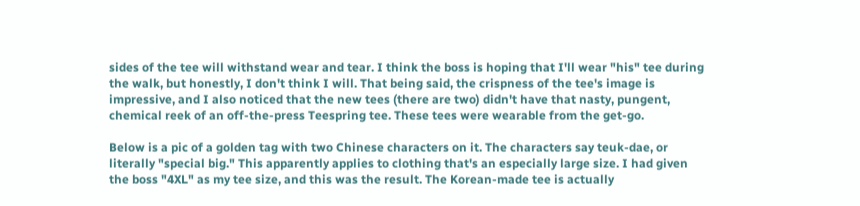sides of the tee will withstand wear and tear. I think the boss is hoping that I'll wear "his" tee during the walk, but honestly, I don't think I will. That being said, the crispness of the tee's image is impressive, and I also noticed that the new tees (there are two) didn't have that nasty, pungent, chemical reek of an off-the-press Teespring tee. These tees were wearable from the get-go.

Below is a pic of a golden tag with two Chinese characters on it. The characters say teuk-dae, or literally "special big." This apparently applies to clothing that's an especially large size. I had given the boss "4XL" as my tee size, and this was the result. The Korean-made tee is actually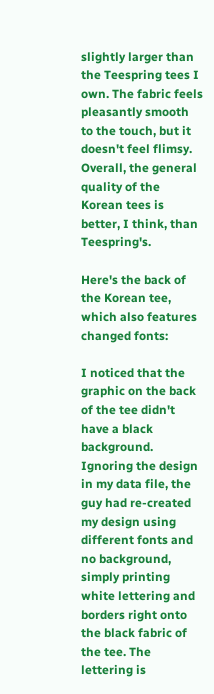slightly larger than the Teespring tees I own. The fabric feels pleasantly smooth to the touch, but it doesn't feel flimsy. Overall, the general quality of the Korean tees is better, I think, than Teespring's.

Here's the back of the Korean tee, which also features changed fonts:

I noticed that the graphic on the back of the tee didn't have a black background. Ignoring the design in my data file, the guy had re-created my design using different fonts and no background, simply printing white lettering and borders right onto the black fabric of the tee. The lettering is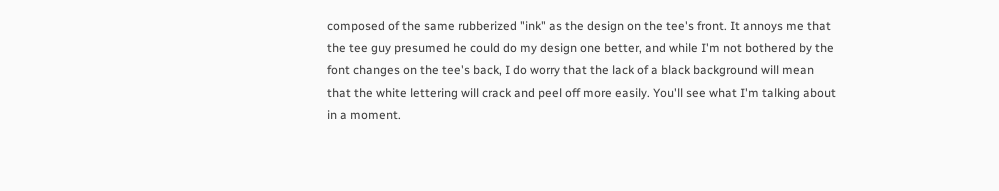composed of the same rubberized "ink" as the design on the tee's front. It annoys me that the tee guy presumed he could do my design one better, and while I'm not bothered by the font changes on the tee's back, I do worry that the lack of a black background will mean that the white lettering will crack and peel off more easily. You'll see what I'm talking about in a moment.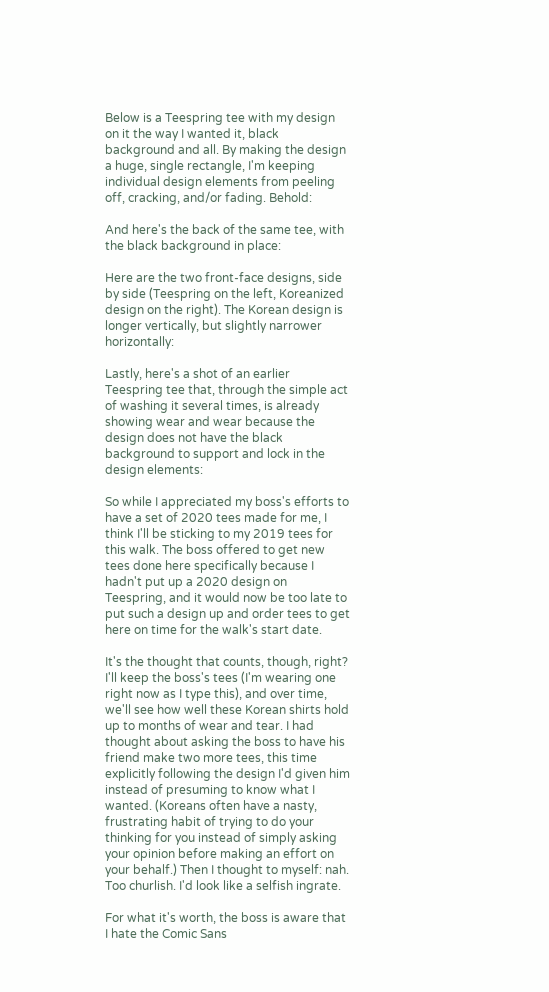Below is a Teespring tee with my design on it the way I wanted it, black background and all. By making the design a huge, single rectangle, I'm keeping individual design elements from peeling off, cracking, and/or fading. Behold:

And here's the back of the same tee, with the black background in place:

Here are the two front-face designs, side by side (Teespring on the left, Koreanized design on the right). The Korean design is longer vertically, but slightly narrower horizontally:

Lastly, here's a shot of an earlier Teespring tee that, through the simple act of washing it several times, is already showing wear and wear because the design does not have the black background to support and lock in the design elements:

So while I appreciated my boss's efforts to have a set of 2020 tees made for me, I think I'll be sticking to my 2019 tees for this walk. The boss offered to get new tees done here specifically because I hadn't put up a 2020 design on Teespring, and it would now be too late to put such a design up and order tees to get here on time for the walk's start date.

It's the thought that counts, though, right? I'll keep the boss's tees (I'm wearing one right now as I type this), and over time, we'll see how well these Korean shirts hold up to months of wear and tear. I had thought about asking the boss to have his friend make two more tees, this time explicitly following the design I'd given him instead of presuming to know what I wanted. (Koreans often have a nasty, frustrating habit of trying to do your thinking for you instead of simply asking your opinion before making an effort on your behalf.) Then I thought to myself: nah. Too churlish. I'd look like a selfish ingrate.

For what it's worth, the boss is aware that I hate the Comic Sans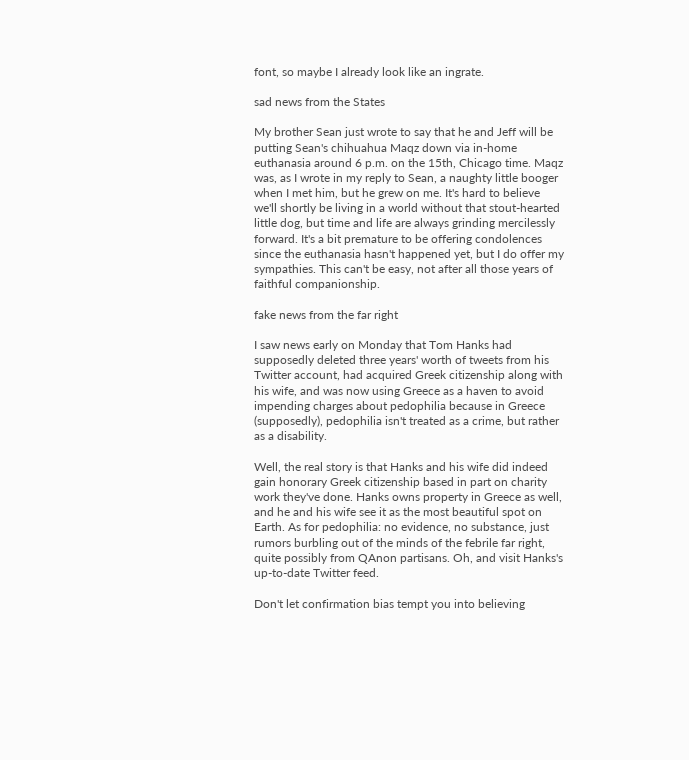font, so maybe I already look like an ingrate.

sad news from the States

My brother Sean just wrote to say that he and Jeff will be putting Sean's chihuahua Maqz down via in-home euthanasia around 6 p.m. on the 15th, Chicago time. Maqz was, as I wrote in my reply to Sean, a naughty little booger when I met him, but he grew on me. It's hard to believe we'll shortly be living in a world without that stout-hearted little dog, but time and life are always grinding mercilessly forward. It's a bit premature to be offering condolences since the euthanasia hasn't happened yet, but I do offer my sympathies. This can't be easy, not after all those years of faithful companionship.

fake news from the far right

I saw news early on Monday that Tom Hanks had supposedly deleted three years' worth of tweets from his Twitter account, had acquired Greek citizenship along with his wife, and was now using Greece as a haven to avoid impending charges about pedophilia because in Greece (supposedly), pedophilia isn't treated as a crime, but rather as a disability.

Well, the real story is that Hanks and his wife did indeed gain honorary Greek citizenship based in part on charity work they've done. Hanks owns property in Greece as well, and he and his wife see it as the most beautiful spot on Earth. As for pedophilia: no evidence, no substance, just rumors burbling out of the minds of the febrile far right, quite possibly from QAnon partisans. Oh, and visit Hanks's up-to-date Twitter feed.

Don't let confirmation bias tempt you into believing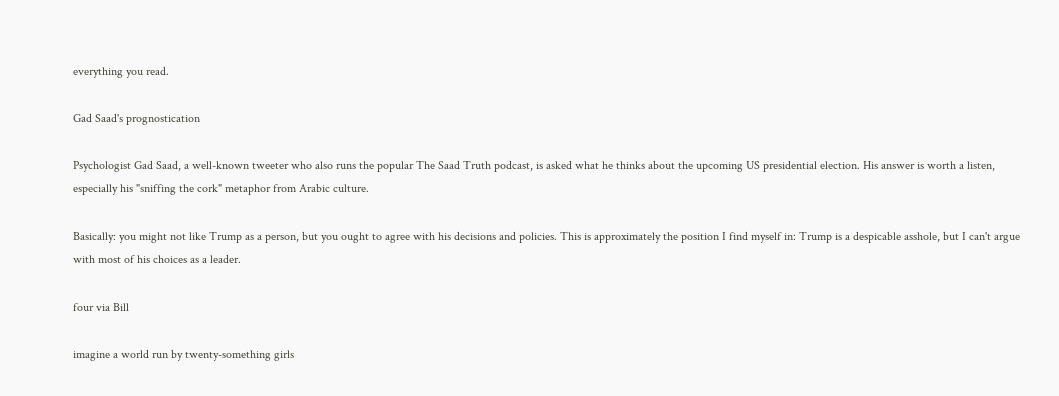everything you read.

Gad Saad's prognostication

Psychologist Gad Saad, a well-known tweeter who also runs the popular The Saad Truth podcast, is asked what he thinks about the upcoming US presidential election. His answer is worth a listen, especially his "sniffing the cork" metaphor from Arabic culture.

Basically: you might not like Trump as a person, but you ought to agree with his decisions and policies. This is approximately the position I find myself in: Trump is a despicable asshole, but I can't argue with most of his choices as a leader.

four via Bill

imagine a world run by twenty-something girls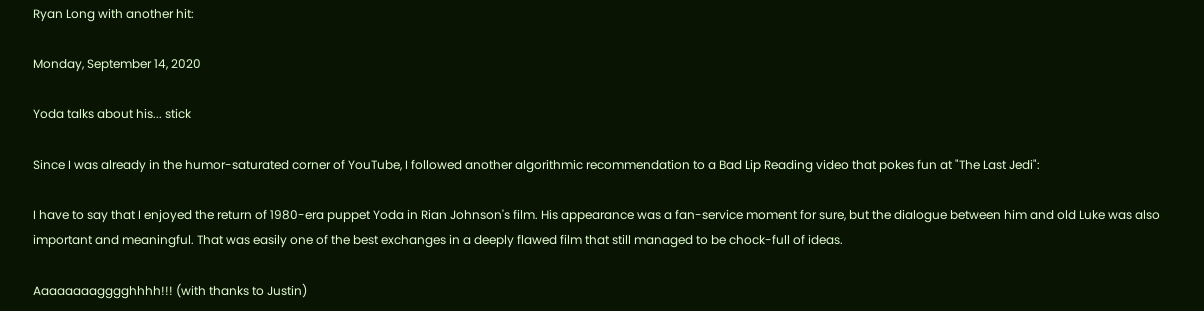Ryan Long with another hit:

Monday, September 14, 2020

Yoda talks about his... stick

Since I was already in the humor-saturated corner of YouTube, I followed another algorithmic recommendation to a Bad Lip Reading video that pokes fun at "The Last Jedi":

I have to say that I enjoyed the return of 1980-era puppet Yoda in Rian Johnson's film. His appearance was a fan-service moment for sure, but the dialogue between him and old Luke was also important and meaningful. That was easily one of the best exchanges in a deeply flawed film that still managed to be chock-full of ideas.

Aaaaaaaagggghhhh!!! (with thanks to Justin)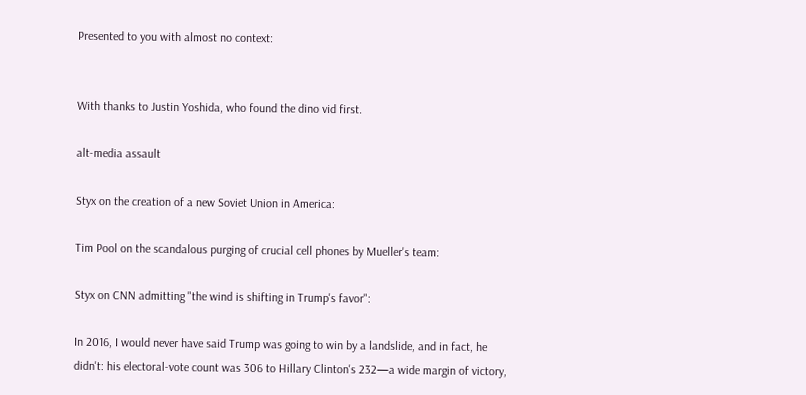Presented to you with almost no context:


With thanks to Justin Yoshida, who found the dino vid first.

alt-media assault

Styx on the creation of a new Soviet Union in America:

Tim Pool on the scandalous purging of crucial cell phones by Mueller's team:

Styx on CNN admitting "the wind is shifting in Trump's favor":

In 2016, I would never have said Trump was going to win by a landslide, and in fact, he didn't: his electoral-vote count was 306 to Hillary Clinton's 232—a wide margin of victory,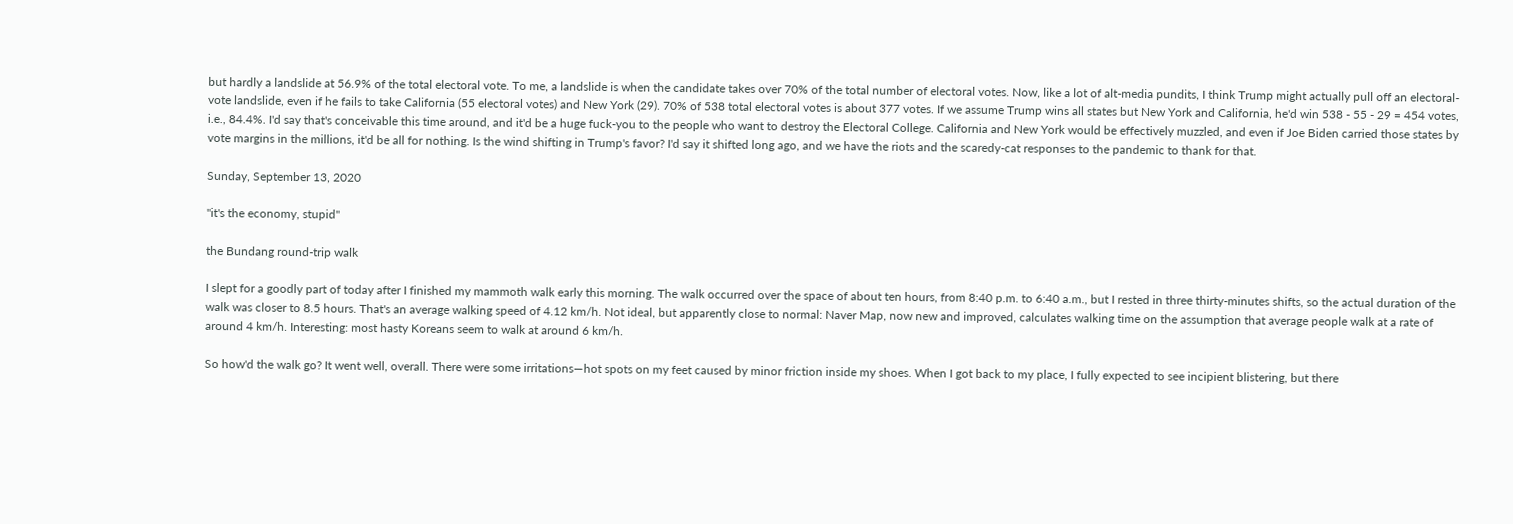but hardly a landslide at 56.9% of the total electoral vote. To me, a landslide is when the candidate takes over 70% of the total number of electoral votes. Now, like a lot of alt-media pundits, I think Trump might actually pull off an electoral-vote landslide, even if he fails to take California (55 electoral votes) and New York (29). 70% of 538 total electoral votes is about 377 votes. If we assume Trump wins all states but New York and California, he'd win 538 - 55 - 29 = 454 votes, i.e., 84.4%. I'd say that's conceivable this time around, and it'd be a huge fuck-you to the people who want to destroy the Electoral College. California and New York would be effectively muzzled, and even if Joe Biden carried those states by vote margins in the millions, it'd be all for nothing. Is the wind shifting in Trump's favor? I'd say it shifted long ago, and we have the riots and the scaredy-cat responses to the pandemic to thank for that.

Sunday, September 13, 2020

"it's the economy, stupid"

the Bundang round-trip walk

I slept for a goodly part of today after I finished my mammoth walk early this morning. The walk occurred over the space of about ten hours, from 8:40 p.m. to 6:40 a.m., but I rested in three thirty-minutes shifts, so the actual duration of the walk was closer to 8.5 hours. That's an average walking speed of 4.12 km/h. Not ideal, but apparently close to normal: Naver Map, now new and improved, calculates walking time on the assumption that average people walk at a rate of around 4 km/h. Interesting: most hasty Koreans seem to walk at around 6 km/h.

So how'd the walk go? It went well, overall. There were some irritations—hot spots on my feet caused by minor friction inside my shoes. When I got back to my place, I fully expected to see incipient blistering, but there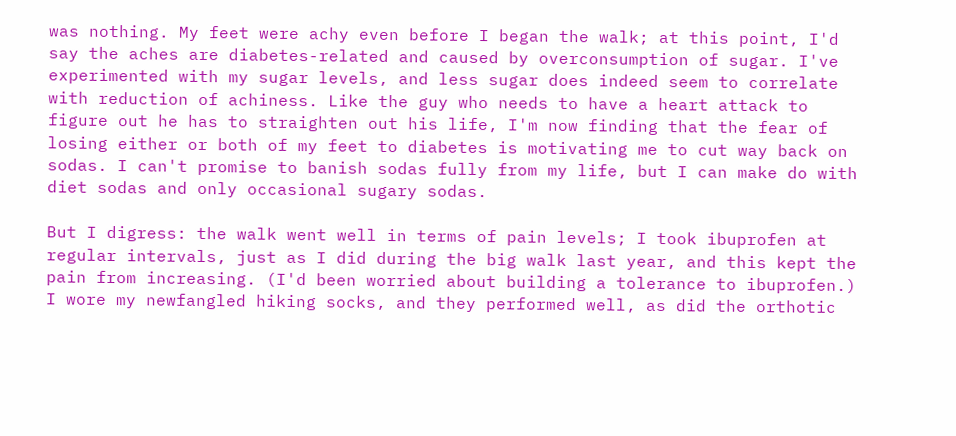was nothing. My feet were achy even before I began the walk; at this point, I'd say the aches are diabetes-related and caused by overconsumption of sugar. I've experimented with my sugar levels, and less sugar does indeed seem to correlate with reduction of achiness. Like the guy who needs to have a heart attack to figure out he has to straighten out his life, I'm now finding that the fear of losing either or both of my feet to diabetes is motivating me to cut way back on sodas. I can't promise to banish sodas fully from my life, but I can make do with diet sodas and only occasional sugary sodas.

But I digress: the walk went well in terms of pain levels; I took ibuprofen at regular intervals, just as I did during the big walk last year, and this kept the pain from increasing. (I'd been worried about building a tolerance to ibuprofen.) I wore my newfangled hiking socks, and they performed well, as did the orthotic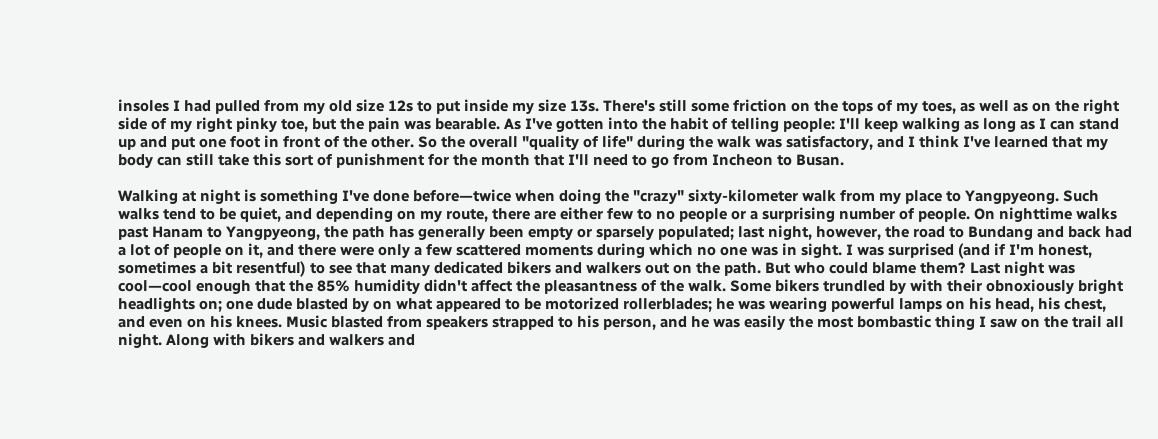insoles I had pulled from my old size 12s to put inside my size 13s. There's still some friction on the tops of my toes, as well as on the right side of my right pinky toe, but the pain was bearable. As I've gotten into the habit of telling people: I'll keep walking as long as I can stand up and put one foot in front of the other. So the overall "quality of life" during the walk was satisfactory, and I think I've learned that my body can still take this sort of punishment for the month that I'll need to go from Incheon to Busan.

Walking at night is something I've done before—twice when doing the "crazy" sixty-kilometer walk from my place to Yangpyeong. Such walks tend to be quiet, and depending on my route, there are either few to no people or a surprising number of people. On nighttime walks past Hanam to Yangpyeong, the path has generally been empty or sparsely populated; last night, however, the road to Bundang and back had a lot of people on it, and there were only a few scattered moments during which no one was in sight. I was surprised (and if I'm honest, sometimes a bit resentful) to see that many dedicated bikers and walkers out on the path. But who could blame them? Last night was cool—cool enough that the 85% humidity didn't affect the pleasantness of the walk. Some bikers trundled by with their obnoxiously bright headlights on; one dude blasted by on what appeared to be motorized rollerblades; he was wearing powerful lamps on his head, his chest, and even on his knees. Music blasted from speakers strapped to his person, and he was easily the most bombastic thing I saw on the trail all night. Along with bikers and walkers and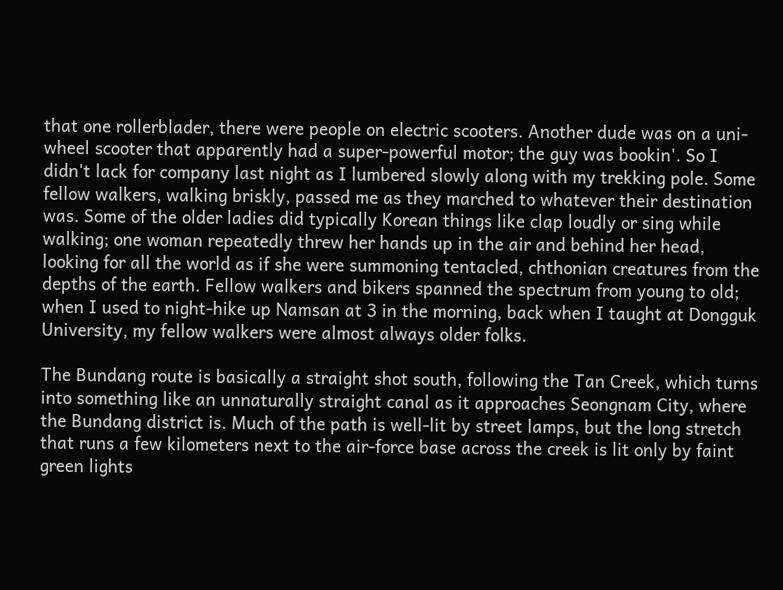that one rollerblader, there were people on electric scooters. Another dude was on a uni-wheel scooter that apparently had a super-powerful motor; the guy was bookin'. So I didn't lack for company last night as I lumbered slowly along with my trekking pole. Some fellow walkers, walking briskly, passed me as they marched to whatever their destination was. Some of the older ladies did typically Korean things like clap loudly or sing while walking; one woman repeatedly threw her hands up in the air and behind her head, looking for all the world as if she were summoning tentacled, chthonian creatures from the depths of the earth. Fellow walkers and bikers spanned the spectrum from young to old; when I used to night-hike up Namsan at 3 in the morning, back when I taught at Dongguk University, my fellow walkers were almost always older folks.

The Bundang route is basically a straight shot south, following the Tan Creek, which turns into something like an unnaturally straight canal as it approaches Seongnam City, where the Bundang district is. Much of the path is well-lit by street lamps, but the long stretch that runs a few kilometers next to the air-force base across the creek is lit only by faint green lights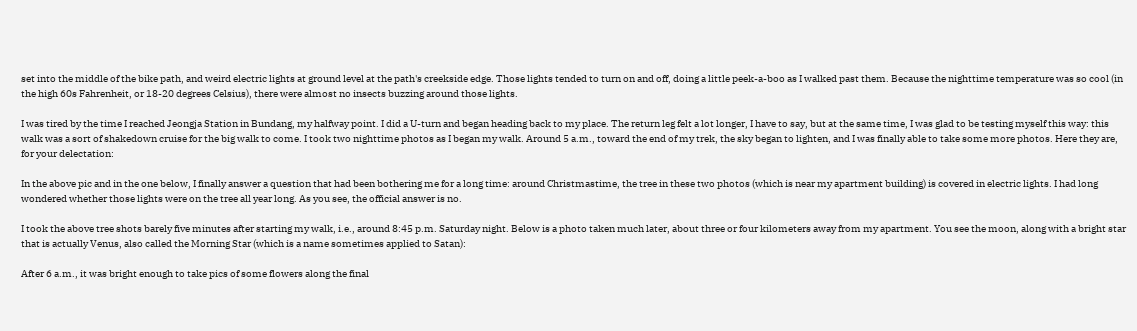set into the middle of the bike path, and weird electric lights at ground level at the path's creekside edge. Those lights tended to turn on and off, doing a little peek-a-boo as I walked past them. Because the nighttime temperature was so cool (in the high 60s Fahrenheit, or 18-20 degrees Celsius), there were almost no insects buzzing around those lights.

I was tired by the time I reached Jeongja Station in Bundang, my halfway point. I did a U-turn and began heading back to my place. The return leg felt a lot longer, I have to say, but at the same time, I was glad to be testing myself this way: this walk was a sort of shakedown cruise for the big walk to come. I took two nighttime photos as I began my walk. Around 5 a.m., toward the end of my trek, the sky began to lighten, and I was finally able to take some more photos. Here they are, for your delectation:

In the above pic and in the one below, I finally answer a question that had been bothering me for a long time: around Christmastime, the tree in these two photos (which is near my apartment building) is covered in electric lights. I had long wondered whether those lights were on the tree all year long. As you see, the official answer is no.

I took the above tree shots barely five minutes after starting my walk, i.e., around 8:45 p.m. Saturday night. Below is a photo taken much later, about three or four kilometers away from my apartment. You see the moon, along with a bright star that is actually Venus, also called the Morning Star (which is a name sometimes applied to Satan):

After 6 a.m., it was bright enough to take pics of some flowers along the final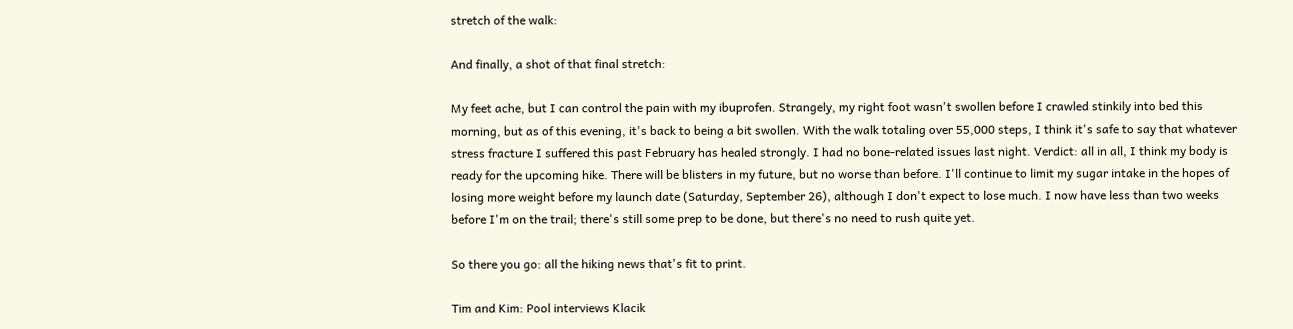stretch of the walk:

And finally, a shot of that final stretch:

My feet ache, but I can control the pain with my ibuprofen. Strangely, my right foot wasn't swollen before I crawled stinkily into bed this morning, but as of this evening, it's back to being a bit swollen. With the walk totaling over 55,000 steps, I think it's safe to say that whatever stress fracture I suffered this past February has healed strongly. I had no bone-related issues last night. Verdict: all in all, I think my body is ready for the upcoming hike. There will be blisters in my future, but no worse than before. I'll continue to limit my sugar intake in the hopes of losing more weight before my launch date (Saturday, September 26), although I don't expect to lose much. I now have less than two weeks before I'm on the trail; there's still some prep to be done, but there's no need to rush quite yet.

So there you go: all the hiking news that's fit to print.

Tim and Kim: Pool interviews Klacik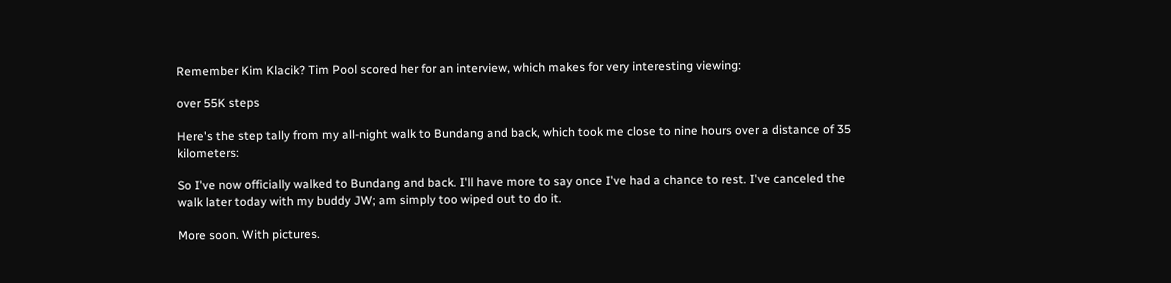Remember Kim Klacik? Tim Pool scored her for an interview, which makes for very interesting viewing:

over 55K steps

Here's the step tally from my all-night walk to Bundang and back, which took me close to nine hours over a distance of 35 kilometers:

So I've now officially walked to Bundang and back. I'll have more to say once I've had a chance to rest. I've canceled the walk later today with my buddy JW; am simply too wiped out to do it.

More soon. With pictures.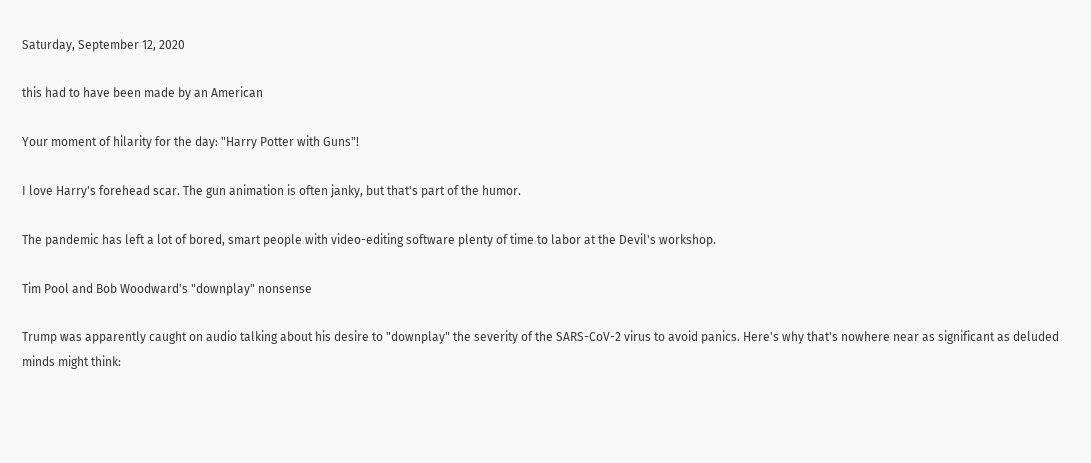Saturday, September 12, 2020

this had to have been made by an American

Your moment of hilarity for the day: "Harry Potter with Guns"!

I love Harry's forehead scar. The gun animation is often janky, but that's part of the humor.

The pandemic has left a lot of bored, smart people with video-editing software plenty of time to labor at the Devil's workshop.

Tim Pool and Bob Woodward's "downplay" nonsense

Trump was apparently caught on audio talking about his desire to "downplay" the severity of the SARS-CoV-2 virus to avoid panics. Here's why that's nowhere near as significant as deluded minds might think: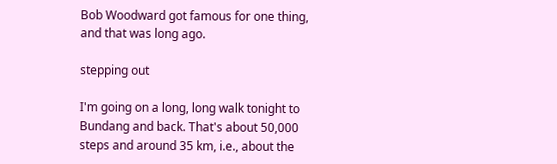Bob Woodward got famous for one thing, and that was long ago.

stepping out

I'm going on a long, long walk tonight to Bundang and back. That's about 50,000 steps and around 35 km, i.e., about the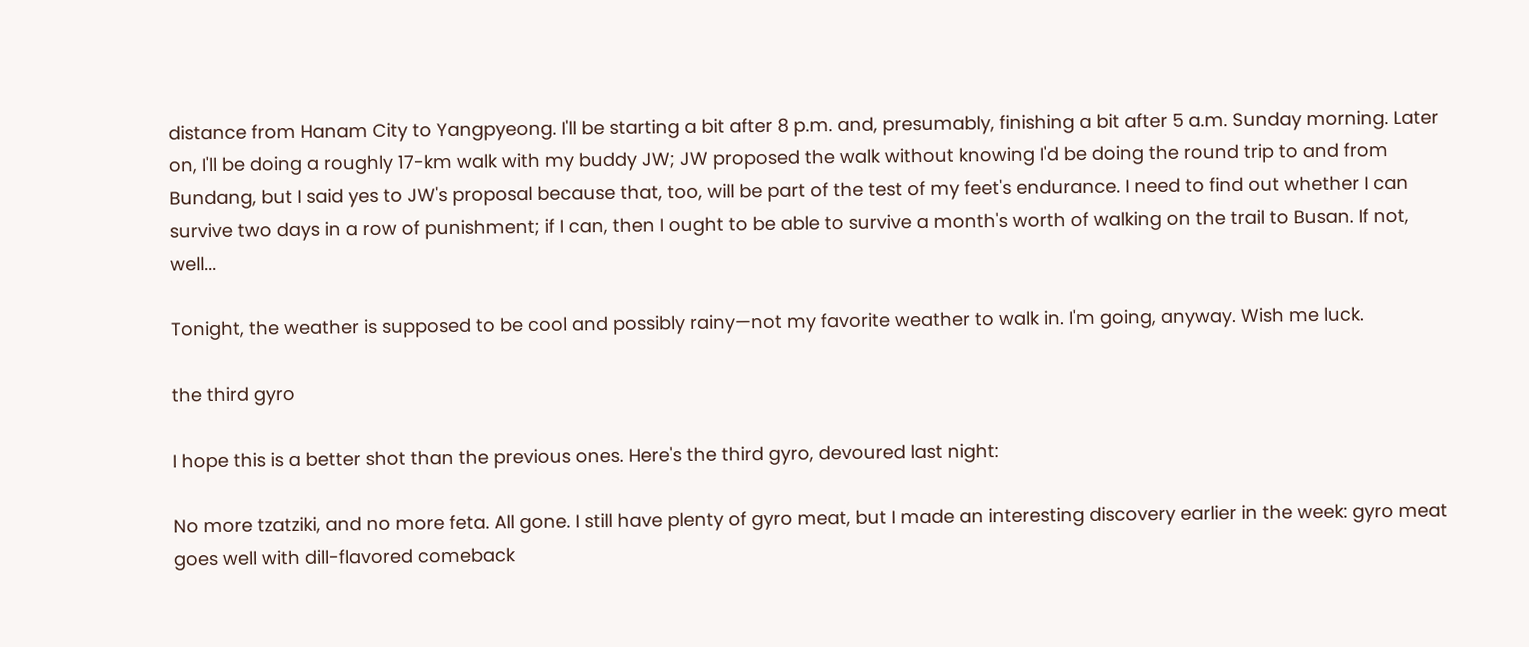distance from Hanam City to Yangpyeong. I'll be starting a bit after 8 p.m. and, presumably, finishing a bit after 5 a.m. Sunday morning. Later on, I'll be doing a roughly 17-km walk with my buddy JW; JW proposed the walk without knowing I'd be doing the round trip to and from Bundang, but I said yes to JW's proposal because that, too, will be part of the test of my feet's endurance. I need to find out whether I can survive two days in a row of punishment; if I can, then I ought to be able to survive a month's worth of walking on the trail to Busan. If not, well...

Tonight, the weather is supposed to be cool and possibly rainy—not my favorite weather to walk in. I'm going, anyway. Wish me luck.

the third gyro

I hope this is a better shot than the previous ones. Here's the third gyro, devoured last night:

No more tzatziki, and no more feta. All gone. I still have plenty of gyro meat, but I made an interesting discovery earlier in the week: gyro meat goes well with dill-flavored comeback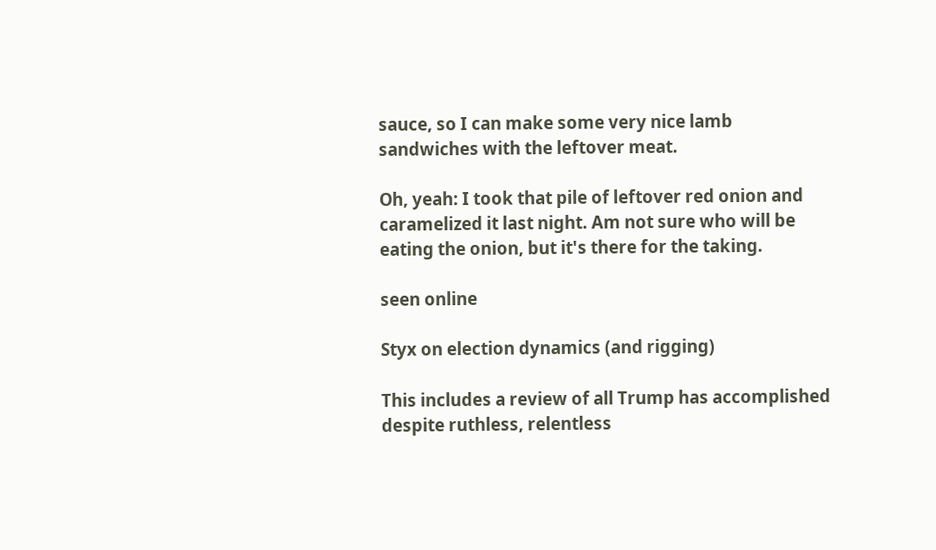sauce, so I can make some very nice lamb sandwiches with the leftover meat.

Oh, yeah: I took that pile of leftover red onion and caramelized it last night. Am not sure who will be eating the onion, but it's there for the taking.

seen online

Styx on election dynamics (and rigging)

This includes a review of all Trump has accomplished despite ruthless, relentless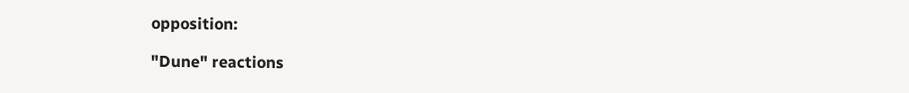opposition:

"Dune" reactions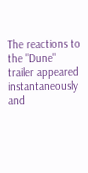The reactions to the "Dune" trailer appeared instantaneously and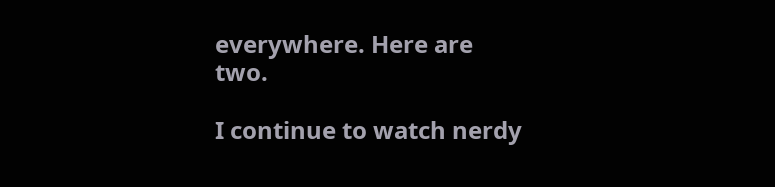everywhere. Here are two.

I continue to watch nerdy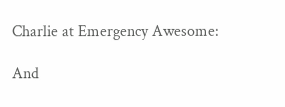Charlie at Emergency Awesome:

And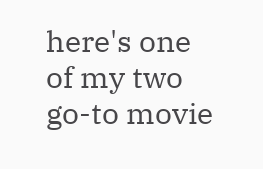here's one of my two go-to movie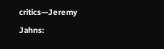critics—Jeremy Jahns: